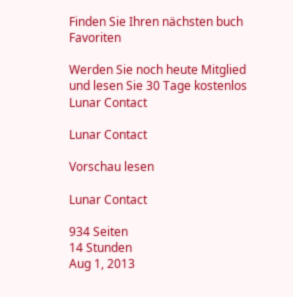Finden Sie Ihren nächsten buch Favoriten

Werden Sie noch heute Mitglied und lesen Sie 30 Tage kostenlos
Lunar Contact

Lunar Contact

Vorschau lesen

Lunar Contact

934 Seiten
14 Stunden
Aug 1, 2013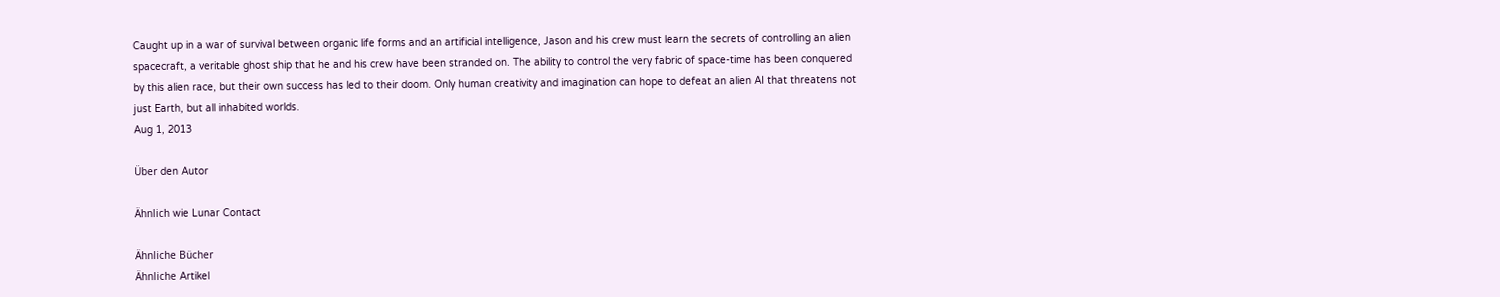Caught up in a war of survival between organic life forms and an artificial intelligence, Jason and his crew must learn the secrets of controlling an alien spacecraft, a veritable ghost ship that he and his crew have been stranded on. The ability to control the very fabric of space-time has been conquered by this alien race, but their own success has led to their doom. Only human creativity and imagination can hope to defeat an alien AI that threatens not just Earth, but all inhabited worlds.
Aug 1, 2013

Über den Autor

Ähnlich wie Lunar Contact

Ähnliche Bücher
Ähnliche Artikel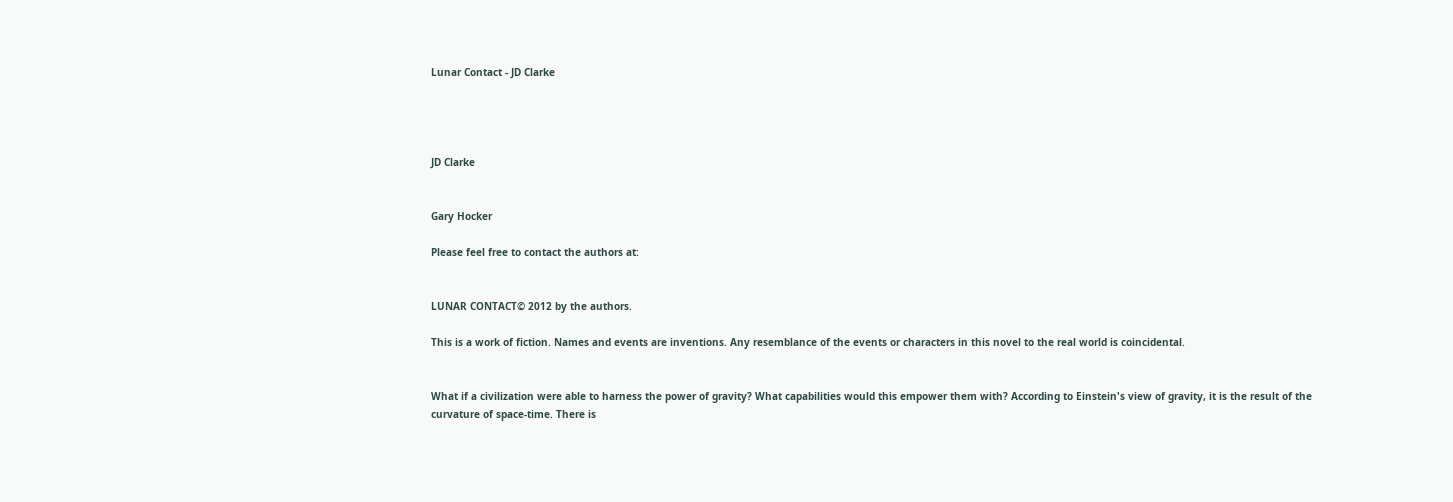Lunar Contact - JD Clarke




JD Clarke


Gary Hocker

Please feel free to contact the authors at:


LUNAR CONTACT© 2012 by the authors.

This is a work of fiction. Names and events are inventions. Any resemblance of the events or characters in this novel to the real world is coincidental.


What if a civilization were able to harness the power of gravity? What capabilities would this empower them with? According to Einstein's view of gravity, it is the result of the curvature of space-time. There is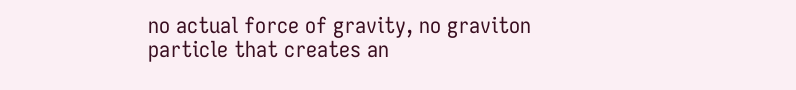no actual force of gravity, no graviton particle that creates an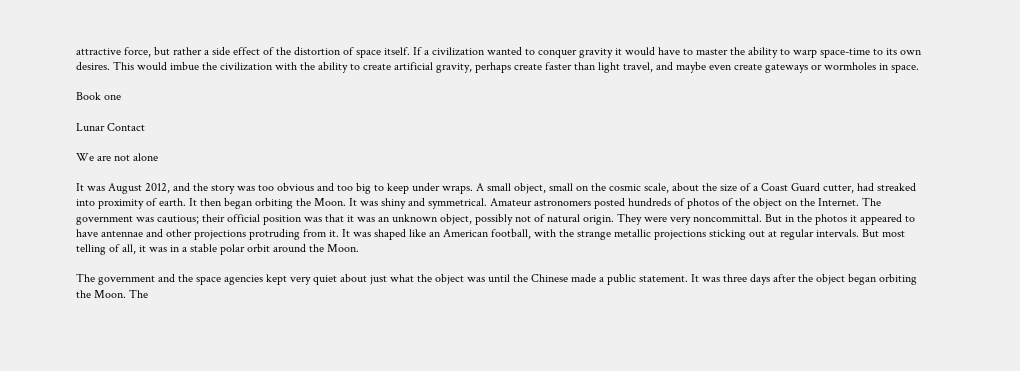attractive force, but rather a side effect of the distortion of space itself. If a civilization wanted to conquer gravity it would have to master the ability to warp space-time to its own desires. This would imbue the civilization with the ability to create artificial gravity, perhaps create faster than light travel, and maybe even create gateways or wormholes in space.

Book one

Lunar Contact

We are not alone

It was August 2012, and the story was too obvious and too big to keep under wraps. A small object, small on the cosmic scale, about the size of a Coast Guard cutter, had streaked into proximity of earth. It then began orbiting the Moon. It was shiny and symmetrical. Amateur astronomers posted hundreds of photos of the object on the Internet. The government was cautious; their official position was that it was an unknown object, possibly not of natural origin. They were very noncommittal. But in the photos it appeared to have antennae and other projections protruding from it. It was shaped like an American football, with the strange metallic projections sticking out at regular intervals. But most telling of all, it was in a stable polar orbit around the Moon.

The government and the space agencies kept very quiet about just what the object was until the Chinese made a public statement. It was three days after the object began orbiting the Moon. The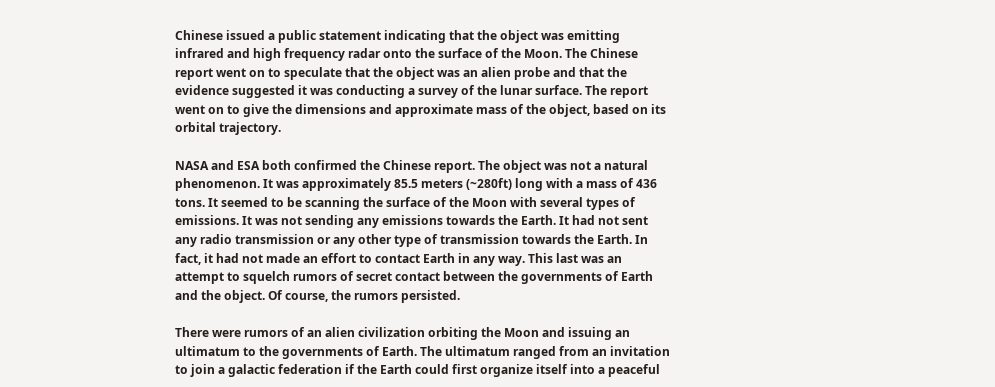Chinese issued a public statement indicating that the object was emitting infrared and high frequency radar onto the surface of the Moon. The Chinese report went on to speculate that the object was an alien probe and that the evidence suggested it was conducting a survey of the lunar surface. The report went on to give the dimensions and approximate mass of the object, based on its orbital trajectory.

NASA and ESA both confirmed the Chinese report. The object was not a natural phenomenon. It was approximately 85.5 meters (~280ft) long with a mass of 436 tons. It seemed to be scanning the surface of the Moon with several types of emissions. It was not sending any emissions towards the Earth. It had not sent any radio transmission or any other type of transmission towards the Earth. In fact, it had not made an effort to contact Earth in any way. This last was an attempt to squelch rumors of secret contact between the governments of Earth and the object. Of course, the rumors persisted.

There were rumors of an alien civilization orbiting the Moon and issuing an ultimatum to the governments of Earth. The ultimatum ranged from an invitation to join a galactic federation if the Earth could first organize itself into a peaceful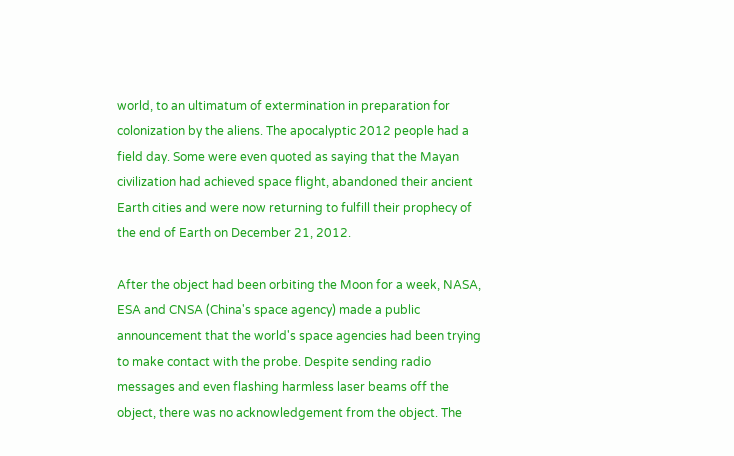world, to an ultimatum of extermination in preparation for colonization by the aliens. The apocalyptic 2012 people had a field day. Some were even quoted as saying that the Mayan civilization had achieved space flight, abandoned their ancient Earth cities and were now returning to fulfill their prophecy of the end of Earth on December 21, 2012.

After the object had been orbiting the Moon for a week, NASA, ESA and CNSA (China's space agency) made a public announcement that the world's space agencies had been trying to make contact with the probe. Despite sending radio messages and even flashing harmless laser beams off the object, there was no acknowledgement from the object. The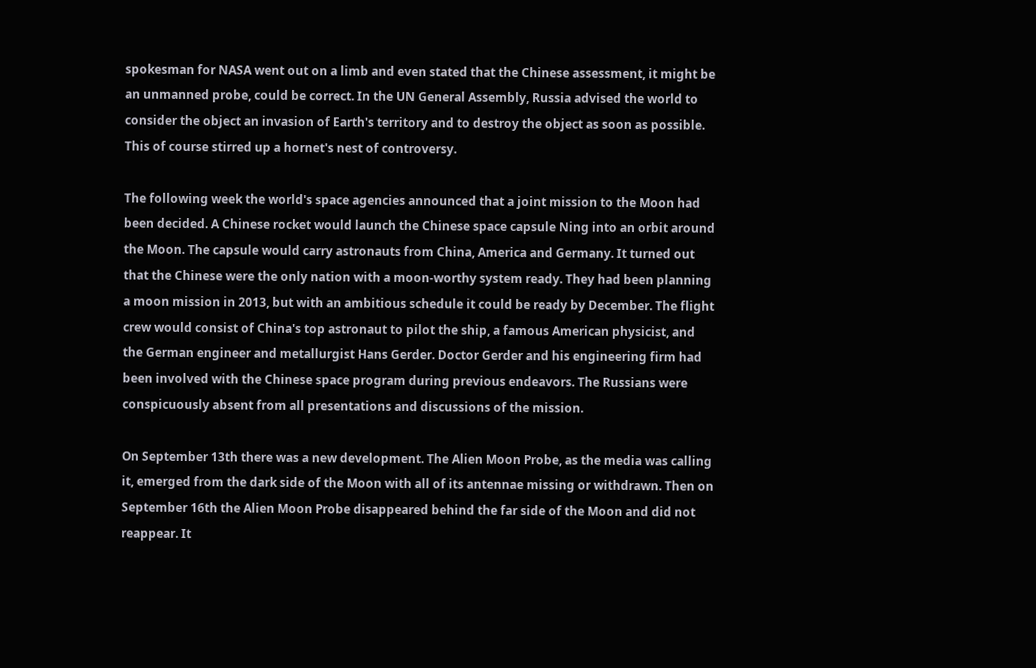spokesman for NASA went out on a limb and even stated that the Chinese assessment, it might be an unmanned probe, could be correct. In the UN General Assembly, Russia advised the world to consider the object an invasion of Earth's territory and to destroy the object as soon as possible. This of course stirred up a hornet's nest of controversy.

The following week the world's space agencies announced that a joint mission to the Moon had been decided. A Chinese rocket would launch the Chinese space capsule Ning into an orbit around the Moon. The capsule would carry astronauts from China, America and Germany. It turned out that the Chinese were the only nation with a moon-worthy system ready. They had been planning a moon mission in 2013, but with an ambitious schedule it could be ready by December. The flight crew would consist of China's top astronaut to pilot the ship, a famous American physicist, and the German engineer and metallurgist Hans Gerder. Doctor Gerder and his engineering firm had been involved with the Chinese space program during previous endeavors. The Russians were conspicuously absent from all presentations and discussions of the mission.

On September 13th there was a new development. The Alien Moon Probe, as the media was calling it, emerged from the dark side of the Moon with all of its antennae missing or withdrawn. Then on September 16th the Alien Moon Probe disappeared behind the far side of the Moon and did not reappear. It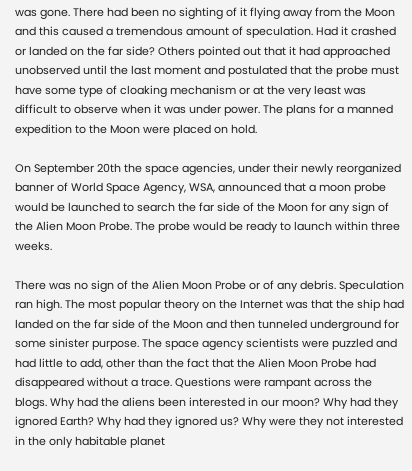was gone. There had been no sighting of it flying away from the Moon and this caused a tremendous amount of speculation. Had it crashed or landed on the far side? Others pointed out that it had approached unobserved until the last moment and postulated that the probe must have some type of cloaking mechanism or at the very least was difficult to observe when it was under power. The plans for a manned expedition to the Moon were placed on hold.

On September 20th the space agencies, under their newly reorganized banner of World Space Agency, WSA, announced that a moon probe would be launched to search the far side of the Moon for any sign of the Alien Moon Probe. The probe would be ready to launch within three weeks.

There was no sign of the Alien Moon Probe or of any debris. Speculation ran high. The most popular theory on the Internet was that the ship had landed on the far side of the Moon and then tunneled underground for some sinister purpose. The space agency scientists were puzzled and had little to add, other than the fact that the Alien Moon Probe had disappeared without a trace. Questions were rampant across the blogs. Why had the aliens been interested in our moon? Why had they ignored Earth? Why had they ignored us? Why were they not interested in the only habitable planet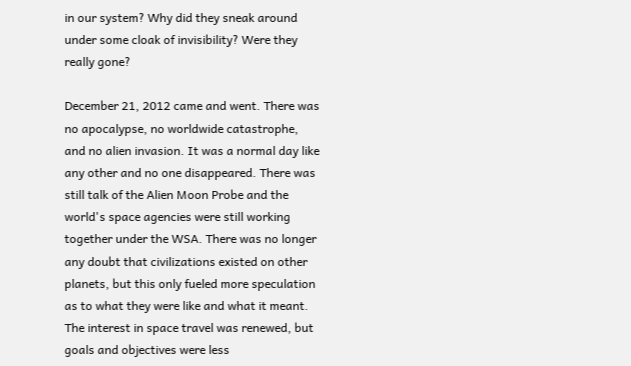in our system? Why did they sneak around under some cloak of invisibility? Were they really gone?

December 21, 2012 came and went. There was no apocalypse, no worldwide catastrophe, and no alien invasion. It was a normal day like any other and no one disappeared. There was still talk of the Alien Moon Probe and the world's space agencies were still working together under the WSA. There was no longer any doubt that civilizations existed on other planets, but this only fueled more speculation as to what they were like and what it meant. The interest in space travel was renewed, but goals and objectives were less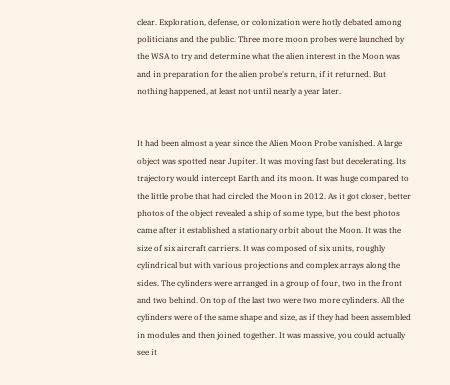clear. Exploration, defense, or colonization were hotly debated among politicians and the public. Three more moon probes were launched by the WSA to try and determine what the alien interest in the Moon was and in preparation for the alien probe's return, if it returned. But nothing happened, at least not until nearly a year later.


It had been almost a year since the Alien Moon Probe vanished. A large object was spotted near Jupiter. It was moving fast but decelerating. Its trajectory would intercept Earth and its moon. It was huge compared to the little probe that had circled the Moon in 2012. As it got closer, better photos of the object revealed a ship of some type, but the best photos came after it established a stationary orbit about the Moon. It was the size of six aircraft carriers. It was composed of six units, roughly cylindrical but with various projections and complex arrays along the sides. The cylinders were arranged in a group of four, two in the front and two behind. On top of the last two were two more cylinders. All the cylinders were of the same shape and size, as if they had been assembled in modules and then joined together. It was massive, you could actually see it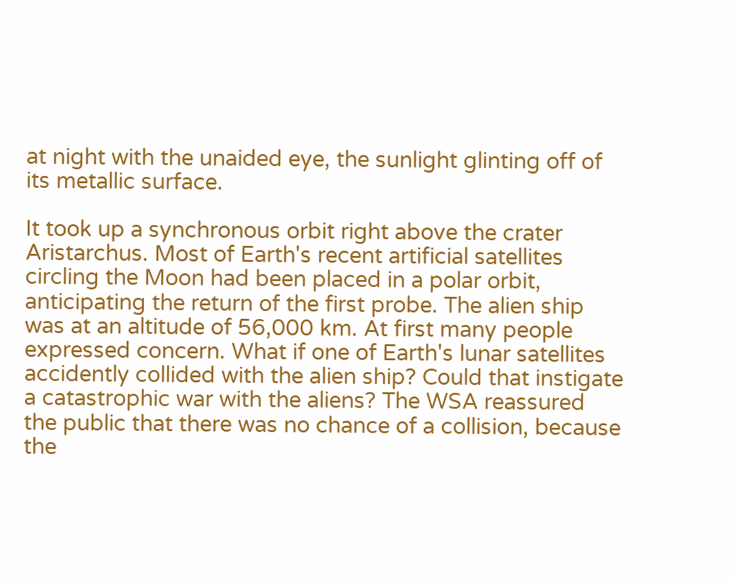at night with the unaided eye, the sunlight glinting off of its metallic surface.

It took up a synchronous orbit right above the crater Aristarchus. Most of Earth's recent artificial satellites circling the Moon had been placed in a polar orbit, anticipating the return of the first probe. The alien ship was at an altitude of 56,000 km. At first many people expressed concern. What if one of Earth's lunar satellites accidently collided with the alien ship? Could that instigate a catastrophic war with the aliens? The WSA reassured the public that there was no chance of a collision, because the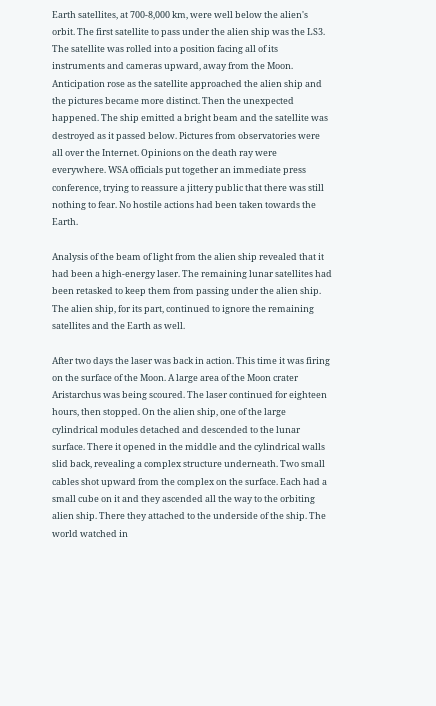Earth satellites, at 700-8,000 km, were well below the alien's orbit. The first satellite to pass under the alien ship was the LS3. The satellite was rolled into a position facing all of its instruments and cameras upward, away from the Moon. Anticipation rose as the satellite approached the alien ship and the pictures became more distinct. Then the unexpected happened. The ship emitted a bright beam and the satellite was destroyed as it passed below. Pictures from observatories were all over the Internet. Opinions on the death ray were everywhere. WSA officials put together an immediate press conference, trying to reassure a jittery public that there was still nothing to fear. No hostile actions had been taken towards the Earth.

Analysis of the beam of light from the alien ship revealed that it had been a high-energy laser. The remaining lunar satellites had been retasked to keep them from passing under the alien ship. The alien ship, for its part, continued to ignore the remaining satellites and the Earth as well.

After two days the laser was back in action. This time it was firing on the surface of the Moon. A large area of the Moon crater Aristarchus was being scoured. The laser continued for eighteen hours, then stopped. On the alien ship, one of the large cylindrical modules detached and descended to the lunar surface. There it opened in the middle and the cylindrical walls slid back, revealing a complex structure underneath. Two small cables shot upward from the complex on the surface. Each had a small cube on it and they ascended all the way to the orbiting alien ship. There they attached to the underside of the ship. The world watched in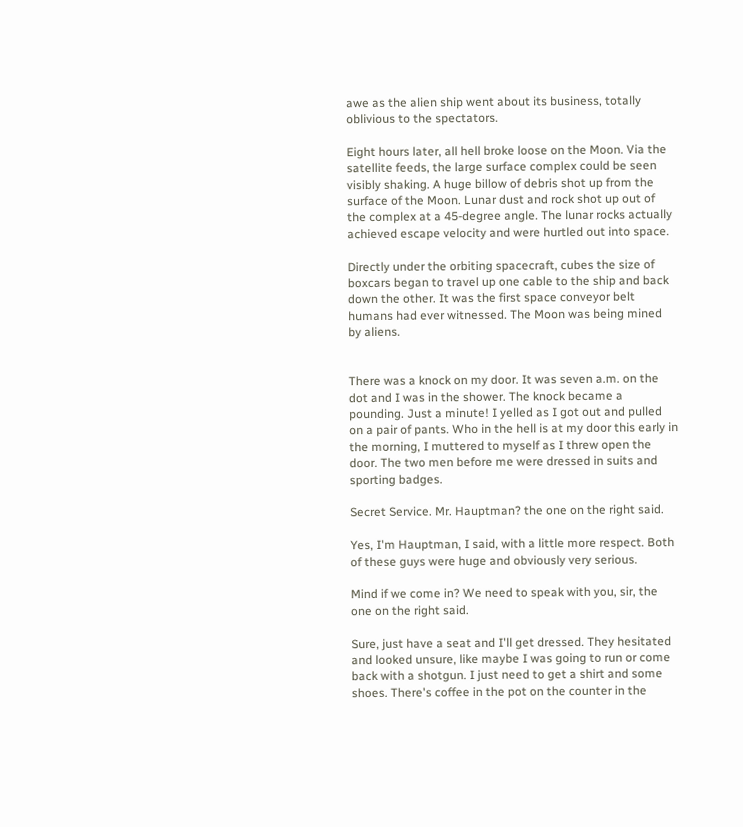awe as the alien ship went about its business, totally oblivious to the spectators.

Eight hours later, all hell broke loose on the Moon. Via the satellite feeds, the large surface complex could be seen visibly shaking. A huge billow of debris shot up from the surface of the Moon. Lunar dust and rock shot up out of the complex at a 45-degree angle. The lunar rocks actually achieved escape velocity and were hurtled out into space.

Directly under the orbiting spacecraft, cubes the size of boxcars began to travel up one cable to the ship and back down the other. It was the first space conveyor belt humans had ever witnessed. The Moon was being mined by aliens.


There was a knock on my door. It was seven a.m. on the dot and I was in the shower. The knock became a pounding. Just a minute! I yelled as I got out and pulled on a pair of pants. Who in the hell is at my door this early in the morning, I muttered to myself as I threw open the door. The two men before me were dressed in suits and sporting badges.

Secret Service. Mr. Hauptman? the one on the right said.

Yes, I'm Hauptman, I said, with a little more respect. Both of these guys were huge and obviously very serious.

Mind if we come in? We need to speak with you, sir, the one on the right said.

Sure, just have a seat and I'll get dressed. They hesitated and looked unsure, like maybe I was going to run or come back with a shotgun. I just need to get a shirt and some shoes. There's coffee in the pot on the counter in the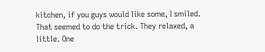kitchen, if you guys would like some, I smiled. That seemed to do the trick. They relaxed, a little. One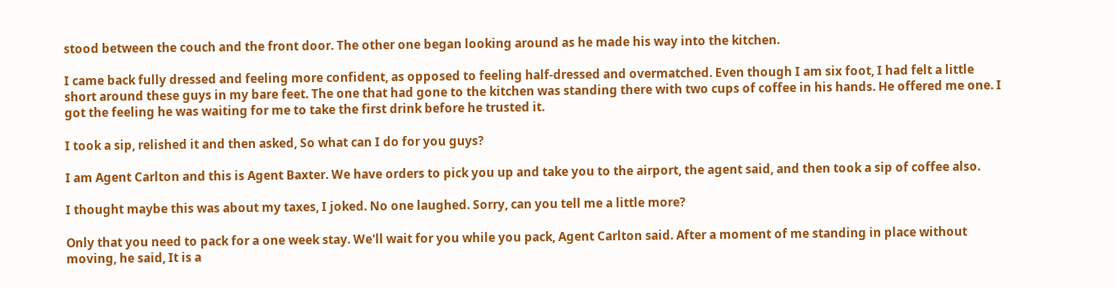stood between the couch and the front door. The other one began looking around as he made his way into the kitchen.

I came back fully dressed and feeling more confident, as opposed to feeling half-dressed and overmatched. Even though I am six foot, I had felt a little short around these guys in my bare feet. The one that had gone to the kitchen was standing there with two cups of coffee in his hands. He offered me one. I got the feeling he was waiting for me to take the first drink before he trusted it.

I took a sip, relished it and then asked, So what can I do for you guys?

I am Agent Carlton and this is Agent Baxter. We have orders to pick you up and take you to the airport, the agent said, and then took a sip of coffee also.

I thought maybe this was about my taxes, I joked. No one laughed. Sorry, can you tell me a little more?

Only that you need to pack for a one week stay. We'll wait for you while you pack, Agent Carlton said. After a moment of me standing in place without moving, he said, It is a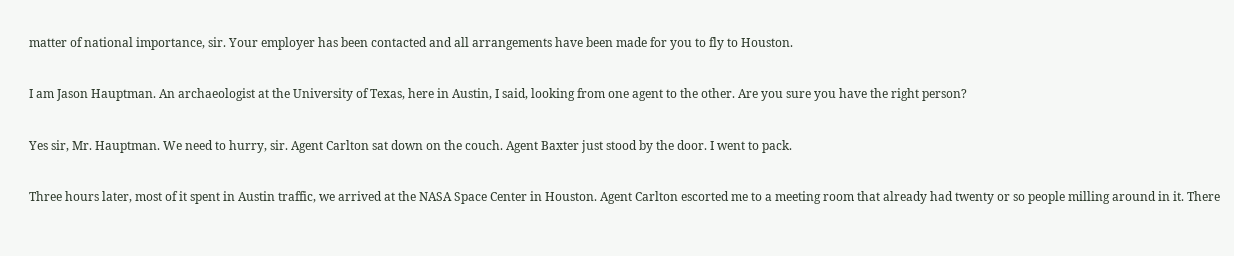matter of national importance, sir. Your employer has been contacted and all arrangements have been made for you to fly to Houston.

I am Jason Hauptman. An archaeologist at the University of Texas, here in Austin, I said, looking from one agent to the other. Are you sure you have the right person?

Yes sir, Mr. Hauptman. We need to hurry, sir. Agent Carlton sat down on the couch. Agent Baxter just stood by the door. I went to pack.

Three hours later, most of it spent in Austin traffic, we arrived at the NASA Space Center in Houston. Agent Carlton escorted me to a meeting room that already had twenty or so people milling around in it. There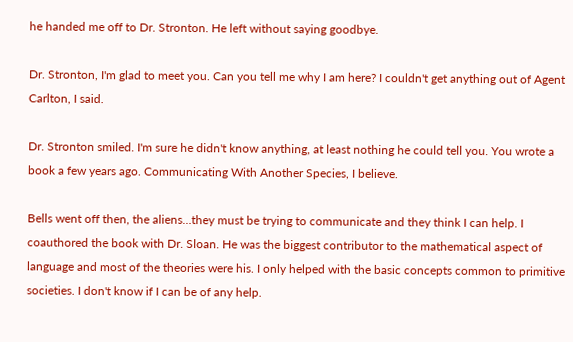he handed me off to Dr. Stronton. He left without saying goodbye.

Dr. Stronton, I'm glad to meet you. Can you tell me why I am here? I couldn't get anything out of Agent Carlton, I said.

Dr. Stronton smiled. I'm sure he didn't know anything, at least nothing he could tell you. You wrote a book a few years ago. Communicating With Another Species, I believe.

Bells went off then, the aliens…they must be trying to communicate and they think I can help. I coauthored the book with Dr. Sloan. He was the biggest contributor to the mathematical aspect of language and most of the theories were his. I only helped with the basic concepts common to primitive societies. I don't know if I can be of any help.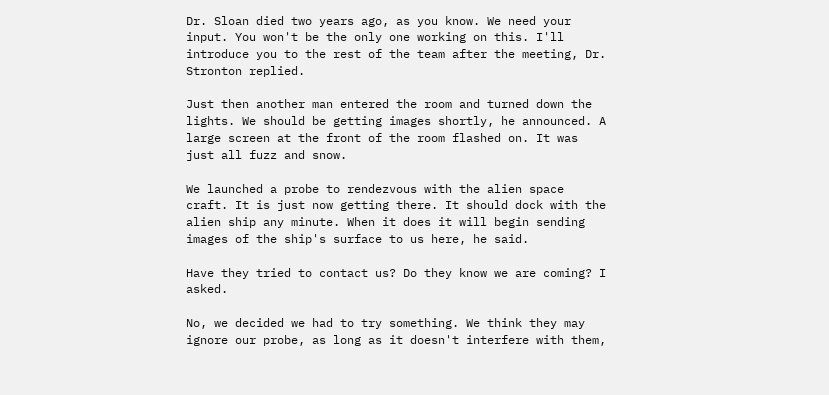Dr. Sloan died two years ago, as you know. We need your input. You won't be the only one working on this. I'll introduce you to the rest of the team after the meeting, Dr. Stronton replied.

Just then another man entered the room and turned down the lights. We should be getting images shortly, he announced. A large screen at the front of the room flashed on. It was just all fuzz and snow.

We launched a probe to rendezvous with the alien space craft. It is just now getting there. It should dock with the alien ship any minute. When it does it will begin sending images of the ship's surface to us here, he said.

Have they tried to contact us? Do they know we are coming? I asked.

No, we decided we had to try something. We think they may ignore our probe, as long as it doesn't interfere with them,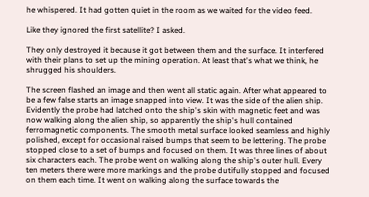he whispered. It had gotten quiet in the room as we waited for the video feed.

Like they ignored the first satellite? I asked.

They only destroyed it because it got between them and the surface. It interfered with their plans to set up the mining operation. At least that's what we think, he shrugged his shoulders.

The screen flashed an image and then went all static again. After what appeared to be a few false starts an image snapped into view. It was the side of the alien ship. Evidently the probe had latched onto the ship's skin with magnetic feet and was now walking along the alien ship, so apparently the ship's hull contained ferromagnetic components. The smooth metal surface looked seamless and highly polished, except for occasional raised bumps that seem to be lettering. The probe stopped close to a set of bumps and focused on them. It was three lines of about six characters each. The probe went on walking along the ship's outer hull. Every ten meters there were more markings and the probe dutifully stopped and focused on them each time. It went on walking along the surface towards the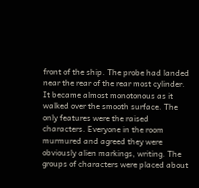front of the ship. The probe had landed near the rear of the rear most cylinder. It became almost monotonous as it walked over the smooth surface. The only features were the raised characters. Everyone in the room murmured and agreed they were obviously alien markings, writing. The groups of characters were placed about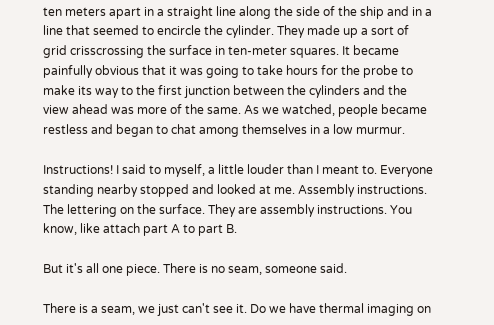ten meters apart in a straight line along the side of the ship and in a line that seemed to encircle the cylinder. They made up a sort of grid crisscrossing the surface in ten-meter squares. It became painfully obvious that it was going to take hours for the probe to make its way to the first junction between the cylinders and the view ahead was more of the same. As we watched, people became restless and began to chat among themselves in a low murmur.

Instructions! I said to myself, a little louder than I meant to. Everyone standing nearby stopped and looked at me. Assembly instructions. The lettering on the surface. They are assembly instructions. You know, like attach part A to part B.

But it's all one piece. There is no seam, someone said.

There is a seam, we just can't see it. Do we have thermal imaging on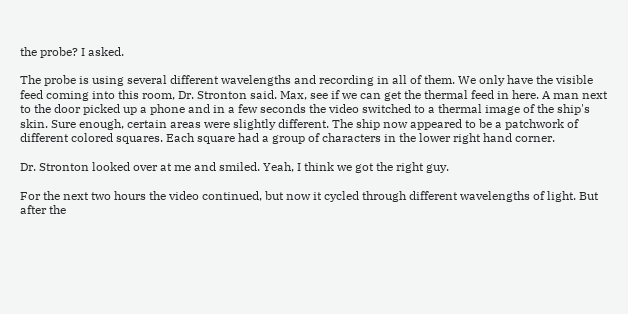the probe? I asked.

The probe is using several different wavelengths and recording in all of them. We only have the visible feed coming into this room, Dr. Stronton said. Max, see if we can get the thermal feed in here. A man next to the door picked up a phone and in a few seconds the video switched to a thermal image of the ship's skin. Sure enough, certain areas were slightly different. The ship now appeared to be a patchwork of different colored squares. Each square had a group of characters in the lower right hand corner.

Dr. Stronton looked over at me and smiled. Yeah, I think we got the right guy.

For the next two hours the video continued, but now it cycled through different wavelengths of light. But after the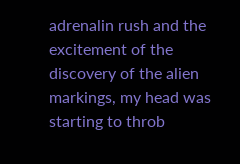adrenalin rush and the excitement of the discovery of the alien markings, my head was starting to throb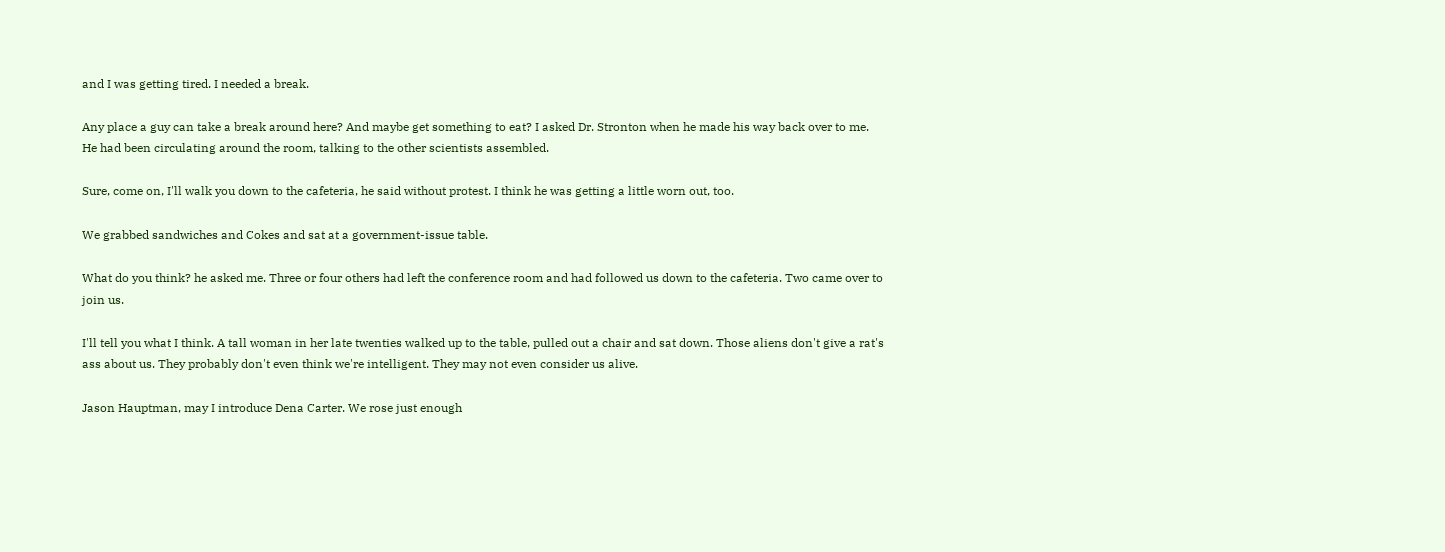and I was getting tired. I needed a break.

Any place a guy can take a break around here? And maybe get something to eat? I asked Dr. Stronton when he made his way back over to me. He had been circulating around the room, talking to the other scientists assembled.

Sure, come on, I'll walk you down to the cafeteria, he said without protest. I think he was getting a little worn out, too.

We grabbed sandwiches and Cokes and sat at a government-issue table.

What do you think? he asked me. Three or four others had left the conference room and had followed us down to the cafeteria. Two came over to join us.

I'll tell you what I think. A tall woman in her late twenties walked up to the table, pulled out a chair and sat down. Those aliens don't give a rat's ass about us. They probably don't even think we're intelligent. They may not even consider us alive.

Jason Hauptman, may I introduce Dena Carter. We rose just enough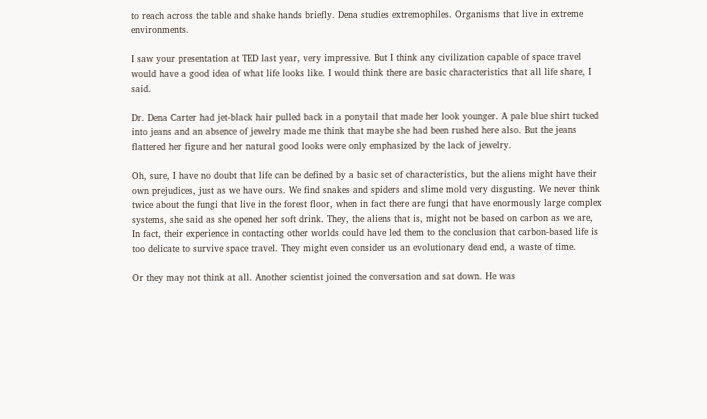to reach across the table and shake hands briefly. Dena studies extremophiles. Organisms that live in extreme environments.

I saw your presentation at TED last year, very impressive. But I think any civilization capable of space travel would have a good idea of what life looks like. I would think there are basic characteristics that all life share, I said.

Dr. Dena Carter had jet-black hair pulled back in a ponytail that made her look younger. A pale blue shirt tucked into jeans and an absence of jewelry made me think that maybe she had been rushed here also. But the jeans flattered her figure and her natural good looks were only emphasized by the lack of jewelry.

Oh, sure, I have no doubt that life can be defined by a basic set of characteristics, but the aliens might have their own prejudices, just as we have ours. We find snakes and spiders and slime mold very disgusting. We never think twice about the fungi that live in the forest floor, when in fact there are fungi that have enormously large complex systems, she said as she opened her soft drink. They, the aliens that is, might not be based on carbon as we are, In fact, their experience in contacting other worlds could have led them to the conclusion that carbon-based life is too delicate to survive space travel. They might even consider us an evolutionary dead end, a waste of time.

Or they may not think at all. Another scientist joined the conversation and sat down. He was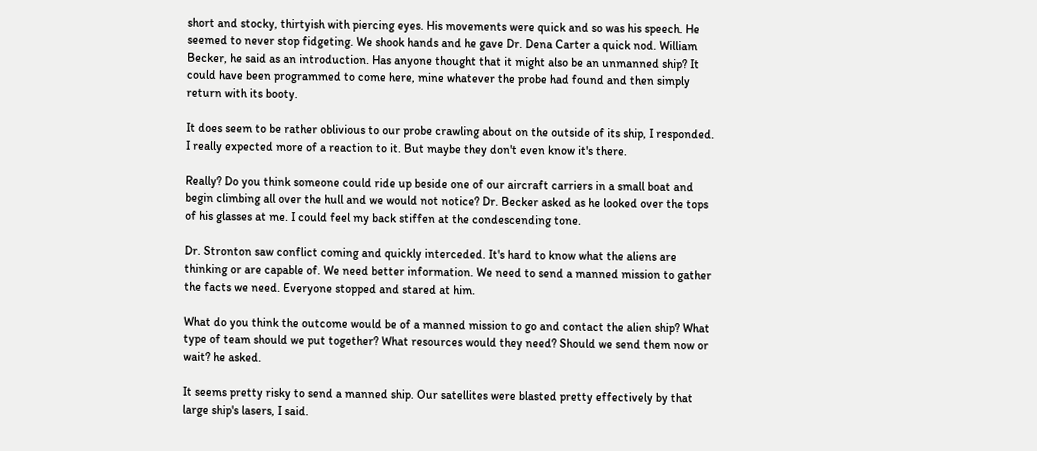short and stocky, thirtyish with piercing eyes. His movements were quick and so was his speech. He seemed to never stop fidgeting. We shook hands and he gave Dr. Dena Carter a quick nod. William Becker, he said as an introduction. Has anyone thought that it might also be an unmanned ship? It could have been programmed to come here, mine whatever the probe had found and then simply return with its booty.

It does seem to be rather oblivious to our probe crawling about on the outside of its ship, I responded. I really expected more of a reaction to it. But maybe they don't even know it's there.

Really? Do you think someone could ride up beside one of our aircraft carriers in a small boat and begin climbing all over the hull and we would not notice? Dr. Becker asked as he looked over the tops of his glasses at me. I could feel my back stiffen at the condescending tone.

Dr. Stronton saw conflict coming and quickly interceded. It's hard to know what the aliens are thinking or are capable of. We need better information. We need to send a manned mission to gather the facts we need. Everyone stopped and stared at him.

What do you think the outcome would be of a manned mission to go and contact the alien ship? What type of team should we put together? What resources would they need? Should we send them now or wait? he asked.

It seems pretty risky to send a manned ship. Our satellites were blasted pretty effectively by that large ship's lasers, I said.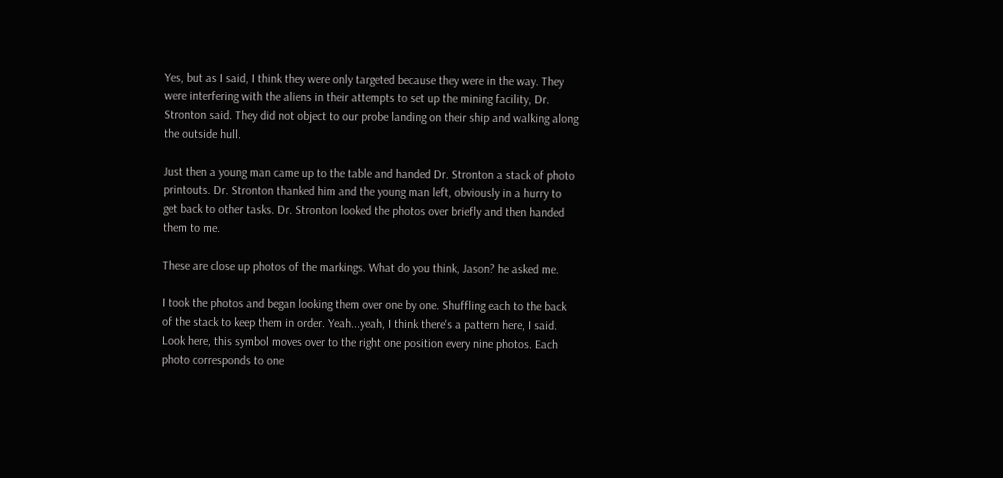Yes, but as I said, I think they were only targeted because they were in the way. They were interfering with the aliens in their attempts to set up the mining facility, Dr. Stronton said. They did not object to our probe landing on their ship and walking along the outside hull.

Just then a young man came up to the table and handed Dr. Stronton a stack of photo printouts. Dr. Stronton thanked him and the young man left, obviously in a hurry to get back to other tasks. Dr. Stronton looked the photos over briefly and then handed them to me.

These are close up photos of the markings. What do you think, Jason? he asked me.

I took the photos and began looking them over one by one. Shuffling each to the back of the stack to keep them in order. Yeah...yeah, I think there's a pattern here, I said. Look here, this symbol moves over to the right one position every nine photos. Each photo corresponds to one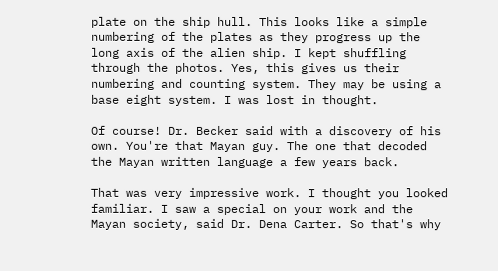plate on the ship hull. This looks like a simple numbering of the plates as they progress up the long axis of the alien ship. I kept shuffling through the photos. Yes, this gives us their numbering and counting system. They may be using a base eight system. I was lost in thought.

Of course! Dr. Becker said with a discovery of his own. You're that Mayan guy. The one that decoded the Mayan written language a few years back.

That was very impressive work. I thought you looked familiar. I saw a special on your work and the Mayan society, said Dr. Dena Carter. So that's why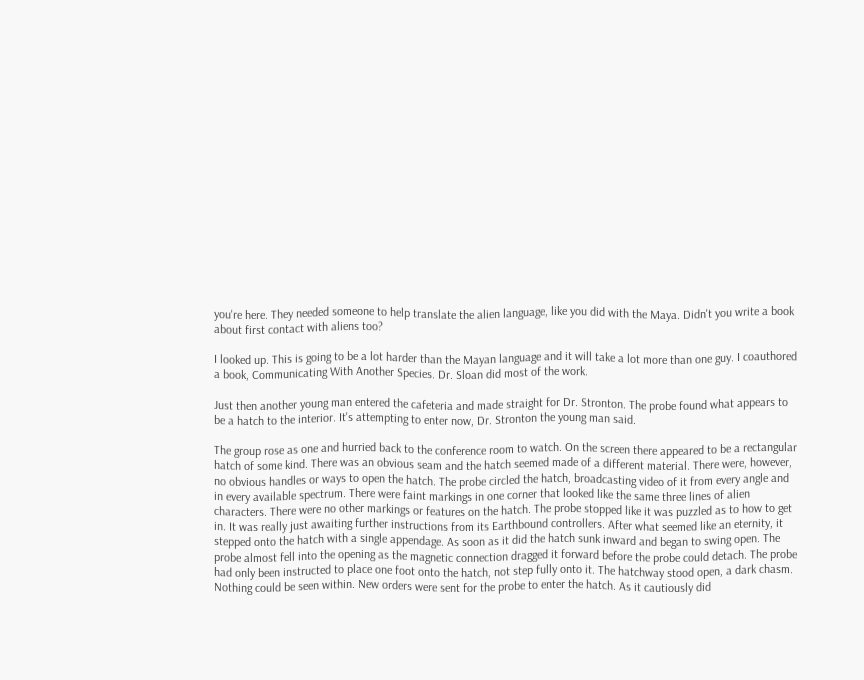you're here. They needed someone to help translate the alien language, like you did with the Maya. Didn't you write a book about first contact with aliens too?

I looked up. This is going to be a lot harder than the Mayan language and it will take a lot more than one guy. I coauthored a book, Communicating With Another Species. Dr. Sloan did most of the work.

Just then another young man entered the cafeteria and made straight for Dr. Stronton. The probe found what appears to be a hatch to the interior. It's attempting to enter now, Dr. Stronton the young man said.

The group rose as one and hurried back to the conference room to watch. On the screen there appeared to be a rectangular hatch of some kind. There was an obvious seam and the hatch seemed made of a different material. There were, however, no obvious handles or ways to open the hatch. The probe circled the hatch, broadcasting video of it from every angle and in every available spectrum. There were faint markings in one corner that looked like the same three lines of alien characters. There were no other markings or features on the hatch. The probe stopped like it was puzzled as to how to get in. It was really just awaiting further instructions from its Earthbound controllers. After what seemed like an eternity, it stepped onto the hatch with a single appendage. As soon as it did the hatch sunk inward and began to swing open. The probe almost fell into the opening as the magnetic connection dragged it forward before the probe could detach. The probe had only been instructed to place one foot onto the hatch, not step fully onto it. The hatchway stood open, a dark chasm. Nothing could be seen within. New orders were sent for the probe to enter the hatch. As it cautiously did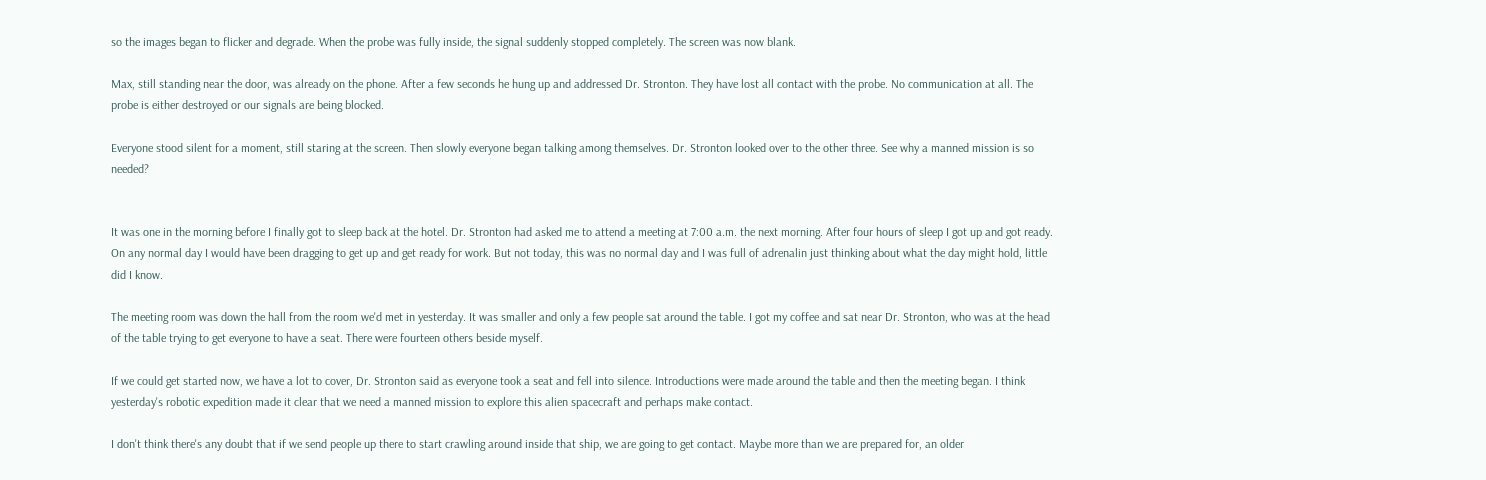so the images began to flicker and degrade. When the probe was fully inside, the signal suddenly stopped completely. The screen was now blank.

Max, still standing near the door, was already on the phone. After a few seconds he hung up and addressed Dr. Stronton. They have lost all contact with the probe. No communication at all. The probe is either destroyed or our signals are being blocked.

Everyone stood silent for a moment, still staring at the screen. Then slowly everyone began talking among themselves. Dr. Stronton looked over to the other three. See why a manned mission is so needed?


It was one in the morning before I finally got to sleep back at the hotel. Dr. Stronton had asked me to attend a meeting at 7:00 a.m. the next morning. After four hours of sleep I got up and got ready. On any normal day I would have been dragging to get up and get ready for work. But not today, this was no normal day and I was full of adrenalin just thinking about what the day might hold, little did I know.

The meeting room was down the hall from the room we'd met in yesterday. It was smaller and only a few people sat around the table. I got my coffee and sat near Dr. Stronton, who was at the head of the table trying to get everyone to have a seat. There were fourteen others beside myself.

If we could get started now, we have a lot to cover, Dr. Stronton said as everyone took a seat and fell into silence. Introductions were made around the table and then the meeting began. I think yesterday's robotic expedition made it clear that we need a manned mission to explore this alien spacecraft and perhaps make contact.

I don't think there's any doubt that if we send people up there to start crawling around inside that ship, we are going to get contact. Maybe more than we are prepared for, an older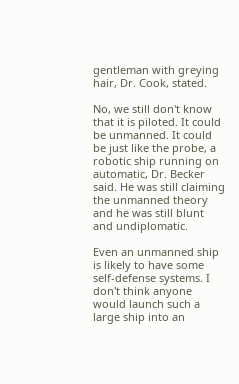gentleman with greying hair, Dr. Cook, stated.

No, we still don't know that it is piloted. It could be unmanned. It could be just like the probe, a robotic ship running on automatic, Dr. Becker said. He was still claiming the unmanned theory and he was still blunt and undiplomatic.

Even an unmanned ship is likely to have some self-defense systems. I don't think anyone would launch such a large ship into an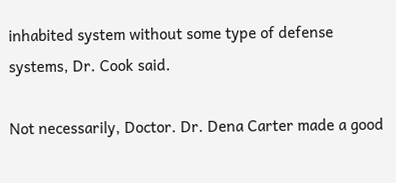inhabited system without some type of defense systems, Dr. Cook said.

Not necessarily, Doctor. Dr. Dena Carter made a good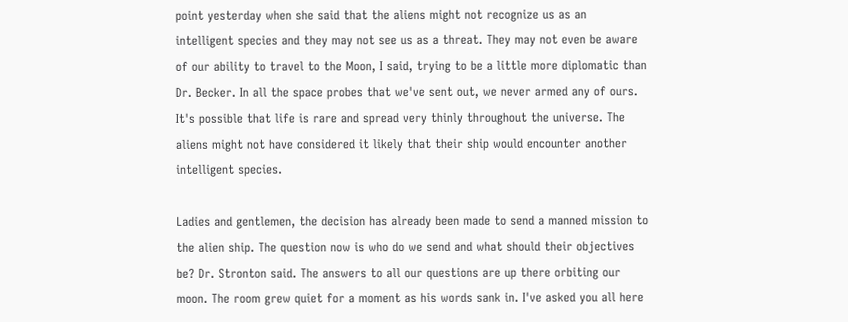point yesterday when she said that the aliens might not recognize us as an intelligent species and they may not see us as a threat. They may not even be aware of our ability to travel to the Moon, I said, trying to be a little more diplomatic than Dr. Becker. In all the space probes that we've sent out, we never armed any of ours. It's possible that life is rare and spread very thinly throughout the universe. The aliens might not have considered it likely that their ship would encounter another intelligent species.

Ladies and gentlemen, the decision has already been made to send a manned mission to the alien ship. The question now is who do we send and what should their objectives be? Dr. Stronton said. The answers to all our questions are up there orbiting our moon. The room grew quiet for a moment as his words sank in. I've asked you all here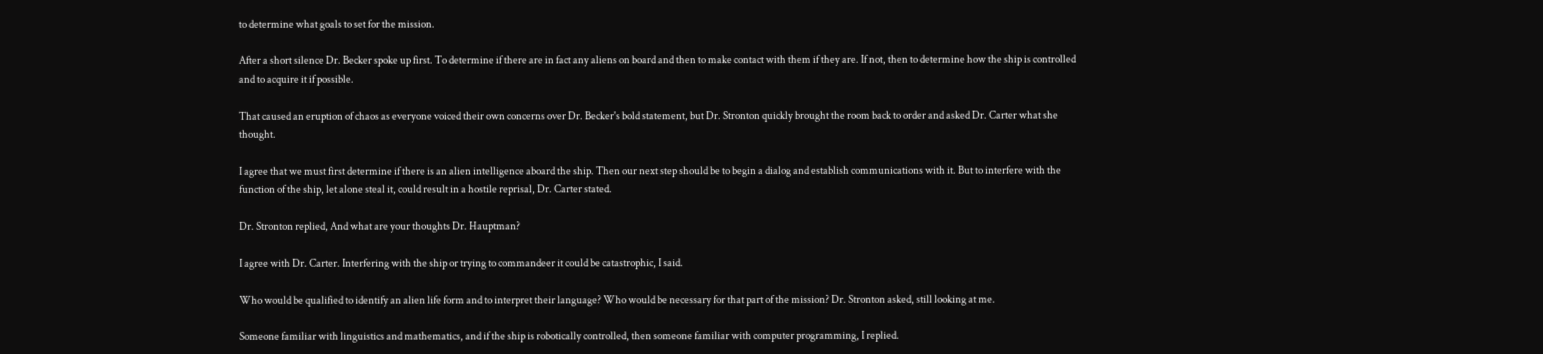to determine what goals to set for the mission.

After a short silence Dr. Becker spoke up first. To determine if there are in fact any aliens on board and then to make contact with them if they are. If not, then to determine how the ship is controlled and to acquire it if possible.

That caused an eruption of chaos as everyone voiced their own concerns over Dr. Becker's bold statement, but Dr. Stronton quickly brought the room back to order and asked Dr. Carter what she thought.

I agree that we must first determine if there is an alien intelligence aboard the ship. Then our next step should be to begin a dialog and establish communications with it. But to interfere with the function of the ship, let alone steal it, could result in a hostile reprisal, Dr. Carter stated.

Dr. Stronton replied, And what are your thoughts Dr. Hauptman?

I agree with Dr. Carter. Interfering with the ship or trying to commandeer it could be catastrophic, I said.

Who would be qualified to identify an alien life form and to interpret their language? Who would be necessary for that part of the mission? Dr. Stronton asked, still looking at me.

Someone familiar with linguistics and mathematics, and if the ship is robotically controlled, then someone familiar with computer programming, I replied.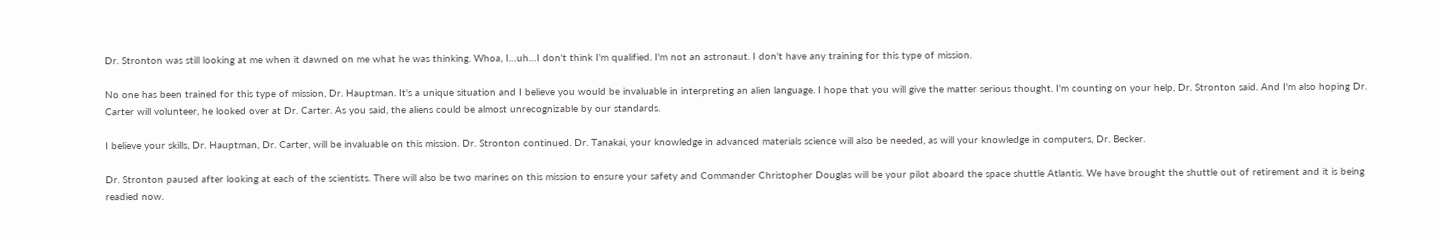Dr. Stronton was still looking at me when it dawned on me what he was thinking. Whoa, I…uh…I don't think I'm qualified. I'm not an astronaut. I don't have any training for this type of mission.

No one has been trained for this type of mission, Dr. Hauptman. It's a unique situation and I believe you would be invaluable in interpreting an alien language. I hope that you will give the matter serious thought. I'm counting on your help, Dr. Stronton said. And I'm also hoping Dr. Carter will volunteer, he looked over at Dr. Carter. As you said, the aliens could be almost unrecognizable by our standards.

I believe your skills, Dr. Hauptman, Dr. Carter, will be invaluable on this mission. Dr. Stronton continued. Dr. Tanakai, your knowledge in advanced materials science will also be needed, as will your knowledge in computers, Dr. Becker.

Dr. Stronton paused after looking at each of the scientists. There will also be two marines on this mission to ensure your safety and Commander Christopher Douglas will be your pilot aboard the space shuttle Atlantis. We have brought the shuttle out of retirement and it is being readied now.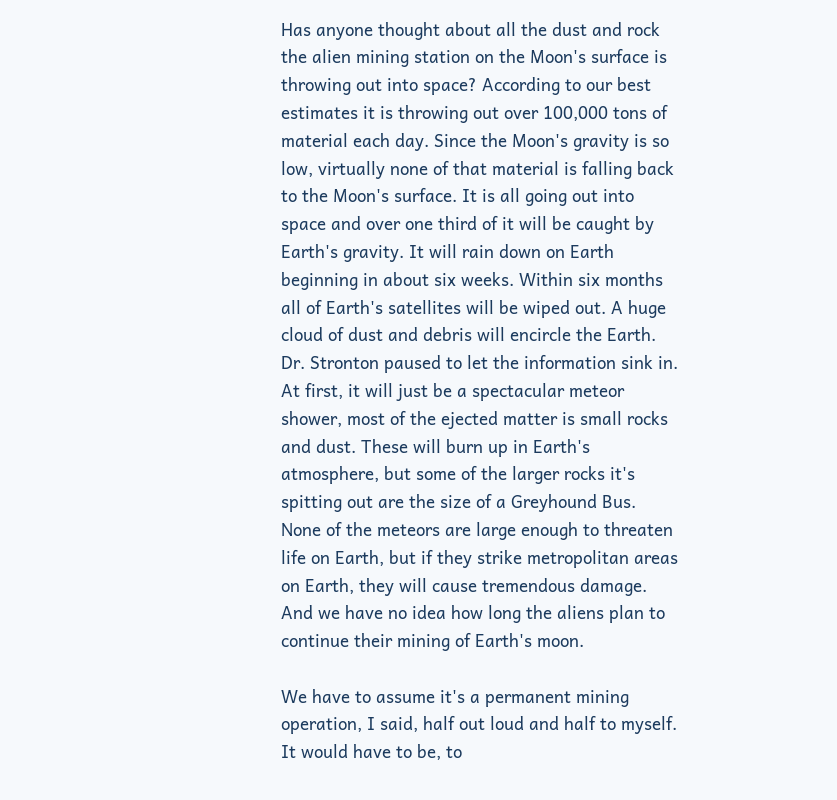Has anyone thought about all the dust and rock the alien mining station on the Moon's surface is throwing out into space? According to our best estimates it is throwing out over 100,000 tons of material each day. Since the Moon's gravity is so low, virtually none of that material is falling back to the Moon's surface. It is all going out into space and over one third of it will be caught by Earth's gravity. It will rain down on Earth beginning in about six weeks. Within six months all of Earth's satellites will be wiped out. A huge cloud of dust and debris will encircle the Earth. Dr. Stronton paused to let the information sink in. At first, it will just be a spectacular meteor shower, most of the ejected matter is small rocks and dust. These will burn up in Earth's atmosphere, but some of the larger rocks it's spitting out are the size of a Greyhound Bus. None of the meteors are large enough to threaten life on Earth, but if they strike metropolitan areas on Earth, they will cause tremendous damage. And we have no idea how long the aliens plan to continue their mining of Earth's moon.

We have to assume it's a permanent mining operation, I said, half out loud and half to myself. It would have to be, to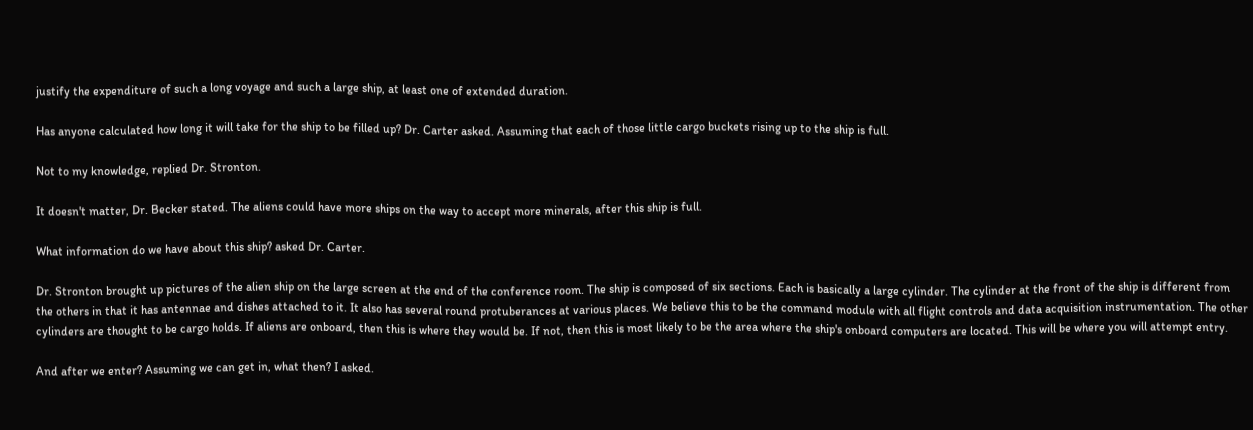justify the expenditure of such a long voyage and such a large ship, at least one of extended duration.

Has anyone calculated how long it will take for the ship to be filled up? Dr. Carter asked. Assuming that each of those little cargo buckets rising up to the ship is full.

Not to my knowledge, replied Dr. Stronton.

It doesn't matter, Dr. Becker stated. The aliens could have more ships on the way to accept more minerals, after this ship is full.

What information do we have about this ship? asked Dr. Carter.

Dr. Stronton brought up pictures of the alien ship on the large screen at the end of the conference room. The ship is composed of six sections. Each is basically a large cylinder. The cylinder at the front of the ship is different from the others in that it has antennae and dishes attached to it. It also has several round protuberances at various places. We believe this to be the command module with all flight controls and data acquisition instrumentation. The other cylinders are thought to be cargo holds. If aliens are onboard, then this is where they would be. If not, then this is most likely to be the area where the ship's onboard computers are located. This will be where you will attempt entry.

And after we enter? Assuming we can get in, what then? I asked.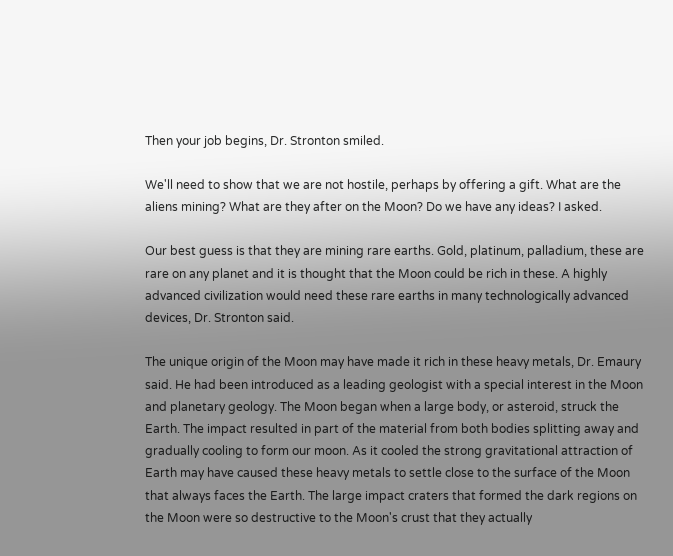Then your job begins, Dr. Stronton smiled.

We'll need to show that we are not hostile, perhaps by offering a gift. What are the aliens mining? What are they after on the Moon? Do we have any ideas? I asked.

Our best guess is that they are mining rare earths. Gold, platinum, palladium, these are rare on any planet and it is thought that the Moon could be rich in these. A highly advanced civilization would need these rare earths in many technologically advanced devices, Dr. Stronton said.

The unique origin of the Moon may have made it rich in these heavy metals, Dr. Emaury said. He had been introduced as a leading geologist with a special interest in the Moon and planetary geology. The Moon began when a large body, or asteroid, struck the Earth. The impact resulted in part of the material from both bodies splitting away and gradually cooling to form our moon. As it cooled the strong gravitational attraction of Earth may have caused these heavy metals to settle close to the surface of the Moon that always faces the Earth. The large impact craters that formed the dark regions on the Moon were so destructive to the Moon's crust that they actually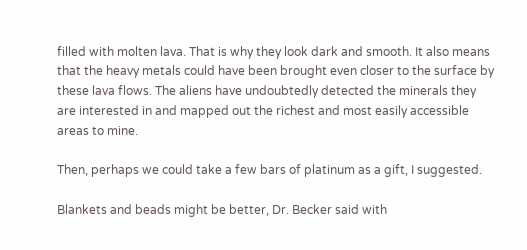filled with molten lava. That is why they look dark and smooth. It also means that the heavy metals could have been brought even closer to the surface by these lava flows. The aliens have undoubtedly detected the minerals they are interested in and mapped out the richest and most easily accessible areas to mine.

Then, perhaps we could take a few bars of platinum as a gift, I suggested.

Blankets and beads might be better, Dr. Becker said with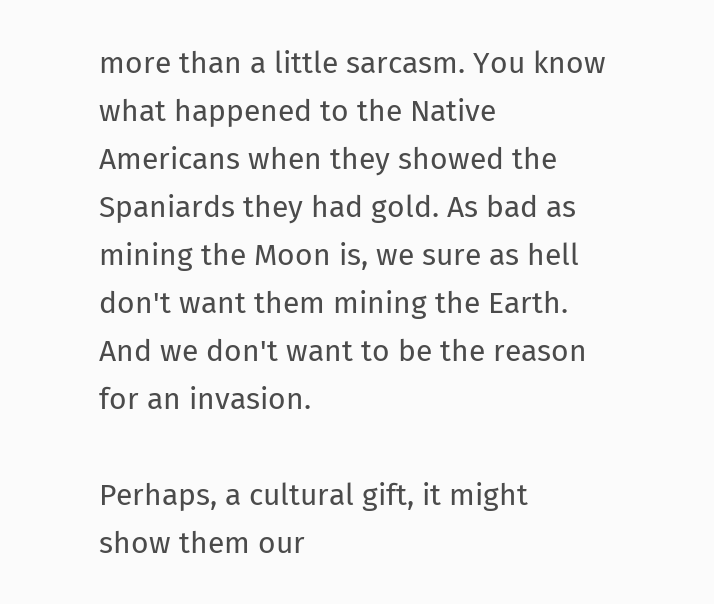more than a little sarcasm. You know what happened to the Native Americans when they showed the Spaniards they had gold. As bad as mining the Moon is, we sure as hell don't want them mining the Earth. And we don't want to be the reason for an invasion.

Perhaps, a cultural gift, it might show them our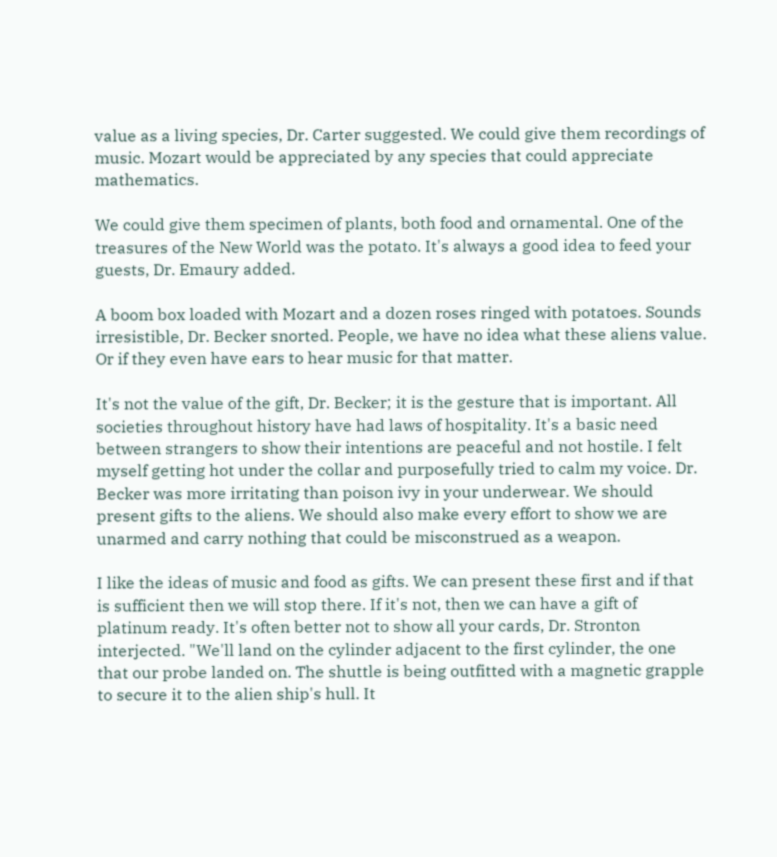value as a living species, Dr. Carter suggested. We could give them recordings of music. Mozart would be appreciated by any species that could appreciate mathematics.

We could give them specimen of plants, both food and ornamental. One of the treasures of the New World was the potato. It's always a good idea to feed your guests, Dr. Emaury added.

A boom box loaded with Mozart and a dozen roses ringed with potatoes. Sounds irresistible, Dr. Becker snorted. People, we have no idea what these aliens value. Or if they even have ears to hear music for that matter.

It's not the value of the gift, Dr. Becker; it is the gesture that is important. All societies throughout history have had laws of hospitality. It's a basic need between strangers to show their intentions are peaceful and not hostile. I felt myself getting hot under the collar and purposefully tried to calm my voice. Dr. Becker was more irritating than poison ivy in your underwear. We should present gifts to the aliens. We should also make every effort to show we are unarmed and carry nothing that could be misconstrued as a weapon.

I like the ideas of music and food as gifts. We can present these first and if that is sufficient then we will stop there. If it's not, then we can have a gift of platinum ready. It's often better not to show all your cards, Dr. Stronton interjected. "We'll land on the cylinder adjacent to the first cylinder, the one that our probe landed on. The shuttle is being outfitted with a magnetic grapple to secure it to the alien ship's hull. It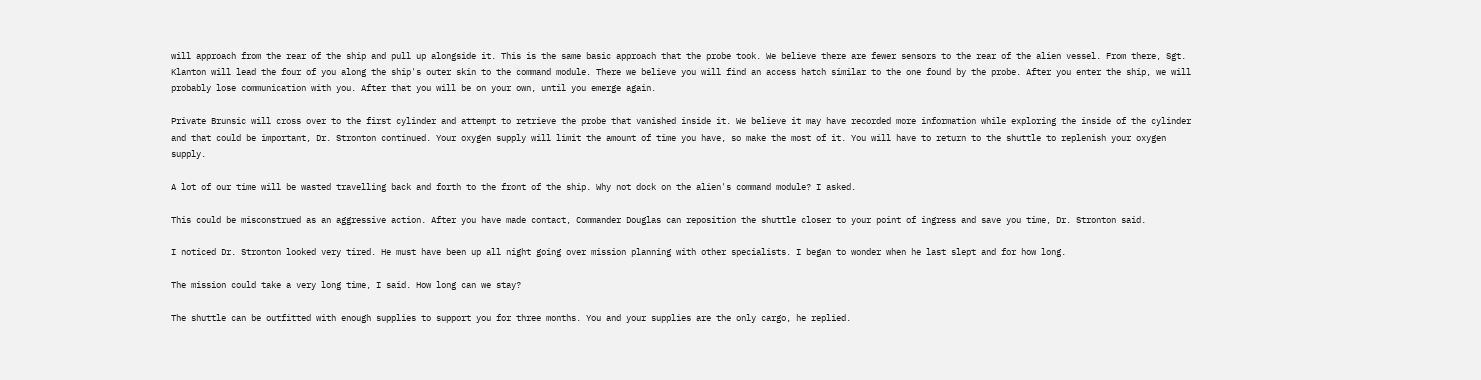will approach from the rear of the ship and pull up alongside it. This is the same basic approach that the probe took. We believe there are fewer sensors to the rear of the alien vessel. From there, Sgt. Klanton will lead the four of you along the ship's outer skin to the command module. There we believe you will find an access hatch similar to the one found by the probe. After you enter the ship, we will probably lose communication with you. After that you will be on your own, until you emerge again.

Private Brunsic will cross over to the first cylinder and attempt to retrieve the probe that vanished inside it. We believe it may have recorded more information while exploring the inside of the cylinder and that could be important, Dr. Stronton continued. Your oxygen supply will limit the amount of time you have, so make the most of it. You will have to return to the shuttle to replenish your oxygen supply.

A lot of our time will be wasted travelling back and forth to the front of the ship. Why not dock on the alien's command module? I asked.

This could be misconstrued as an aggressive action. After you have made contact, Commander Douglas can reposition the shuttle closer to your point of ingress and save you time, Dr. Stronton said.

I noticed Dr. Stronton looked very tired. He must have been up all night going over mission planning with other specialists. I began to wonder when he last slept and for how long.

The mission could take a very long time, I said. How long can we stay?

The shuttle can be outfitted with enough supplies to support you for three months. You and your supplies are the only cargo, he replied.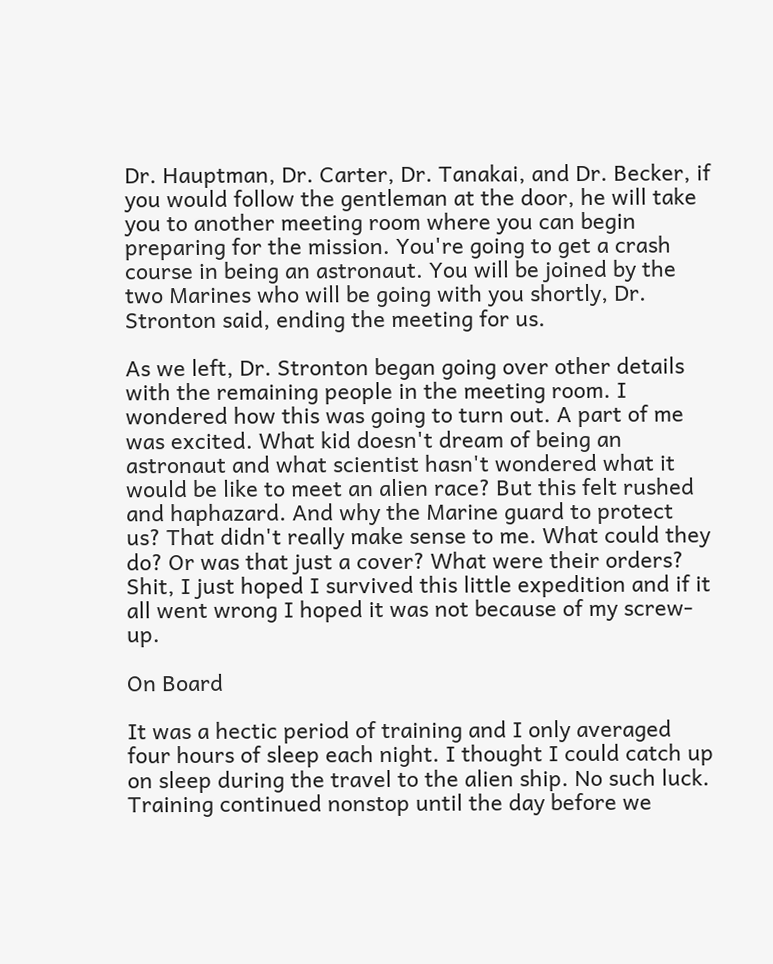Dr. Hauptman, Dr. Carter, Dr. Tanakai, and Dr. Becker, if you would follow the gentleman at the door, he will take you to another meeting room where you can begin preparing for the mission. You're going to get a crash course in being an astronaut. You will be joined by the two Marines who will be going with you shortly, Dr. Stronton said, ending the meeting for us.

As we left, Dr. Stronton began going over other details with the remaining people in the meeting room. I wondered how this was going to turn out. A part of me was excited. What kid doesn't dream of being an astronaut and what scientist hasn't wondered what it would be like to meet an alien race? But this felt rushed and haphazard. And why the Marine guard to protect us? That didn't really make sense to me. What could they do? Or was that just a cover? What were their orders? Shit, I just hoped I survived this little expedition and if it all went wrong I hoped it was not because of my screw-up.

On Board

It was a hectic period of training and I only averaged four hours of sleep each night. I thought I could catch up on sleep during the travel to the alien ship. No such luck. Training continued nonstop until the day before we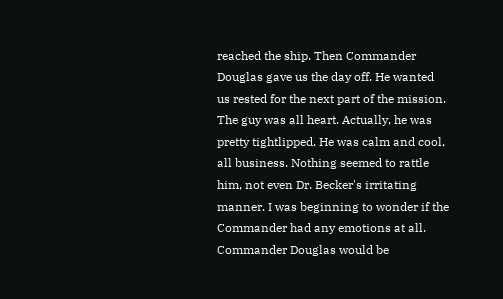reached the ship. Then Commander Douglas gave us the day off. He wanted us rested for the next part of the mission. The guy was all heart. Actually, he was pretty tightlipped. He was calm and cool, all business. Nothing seemed to rattle him, not even Dr. Becker's irritating manner. I was beginning to wonder if the Commander had any emotions at all. Commander Douglas would be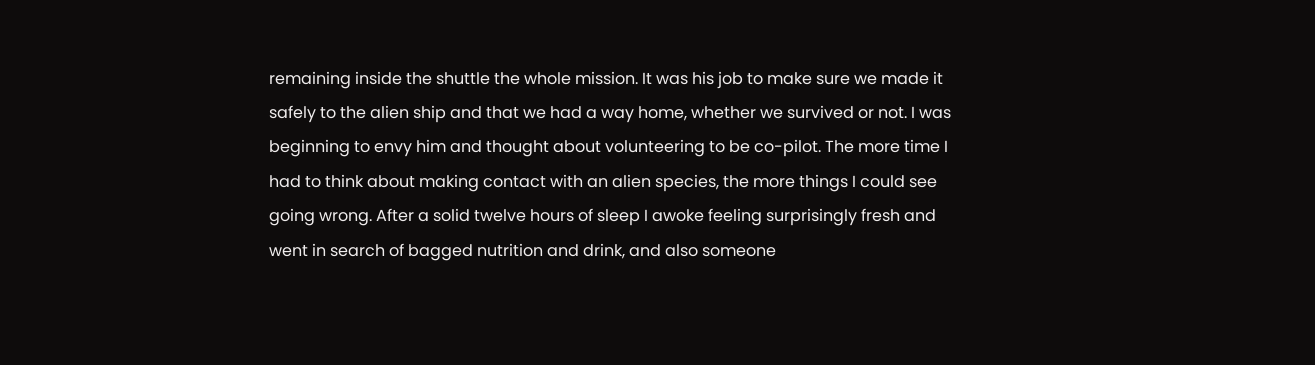remaining inside the shuttle the whole mission. It was his job to make sure we made it safely to the alien ship and that we had a way home, whether we survived or not. I was beginning to envy him and thought about volunteering to be co-pilot. The more time I had to think about making contact with an alien species, the more things I could see going wrong. After a solid twelve hours of sleep I awoke feeling surprisingly fresh and went in search of bagged nutrition and drink, and also someone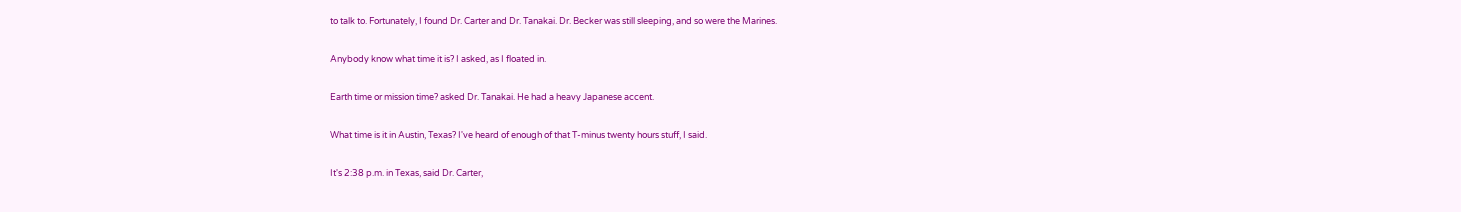to talk to. Fortunately, I found Dr. Carter and Dr. Tanakai. Dr. Becker was still sleeping, and so were the Marines.

Anybody know what time it is? I asked, as I floated in.

Earth time or mission time? asked Dr. Tanakai. He had a heavy Japanese accent.

What time is it in Austin, Texas? I've heard of enough of that T-minus twenty hours stuff, I said.

It's 2:38 p.m. in Texas, said Dr. Carter,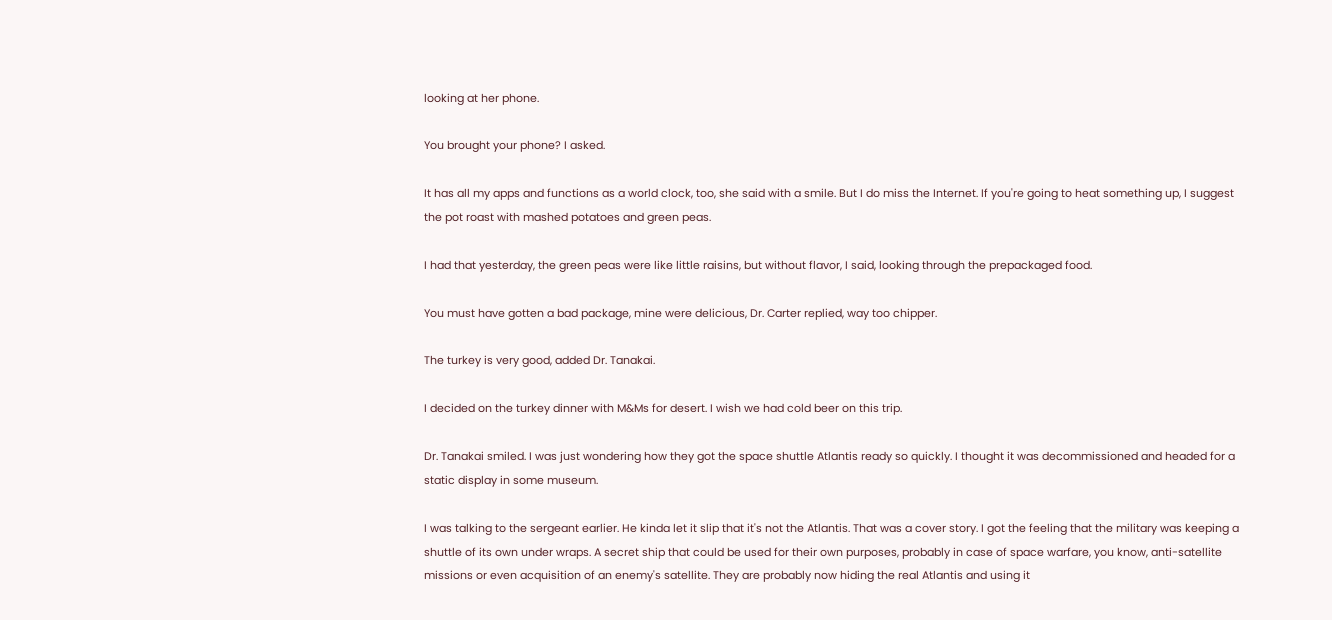looking at her phone.

You brought your phone? I asked.

It has all my apps and functions as a world clock, too, she said with a smile. But I do miss the Internet. If you're going to heat something up, I suggest the pot roast with mashed potatoes and green peas.

I had that yesterday, the green peas were like little raisins, but without flavor, I said, looking through the prepackaged food.

You must have gotten a bad package, mine were delicious, Dr. Carter replied, way too chipper.

The turkey is very good, added Dr. Tanakai.

I decided on the turkey dinner with M&Ms for desert. I wish we had cold beer on this trip.

Dr. Tanakai smiled. I was just wondering how they got the space shuttle Atlantis ready so quickly. I thought it was decommissioned and headed for a static display in some museum.

I was talking to the sergeant earlier. He kinda let it slip that it's not the Atlantis. That was a cover story. I got the feeling that the military was keeping a shuttle of its own under wraps. A secret ship that could be used for their own purposes, probably in case of space warfare, you know, anti-satellite missions or even acquisition of an enemy's satellite. They are probably now hiding the real Atlantis and using it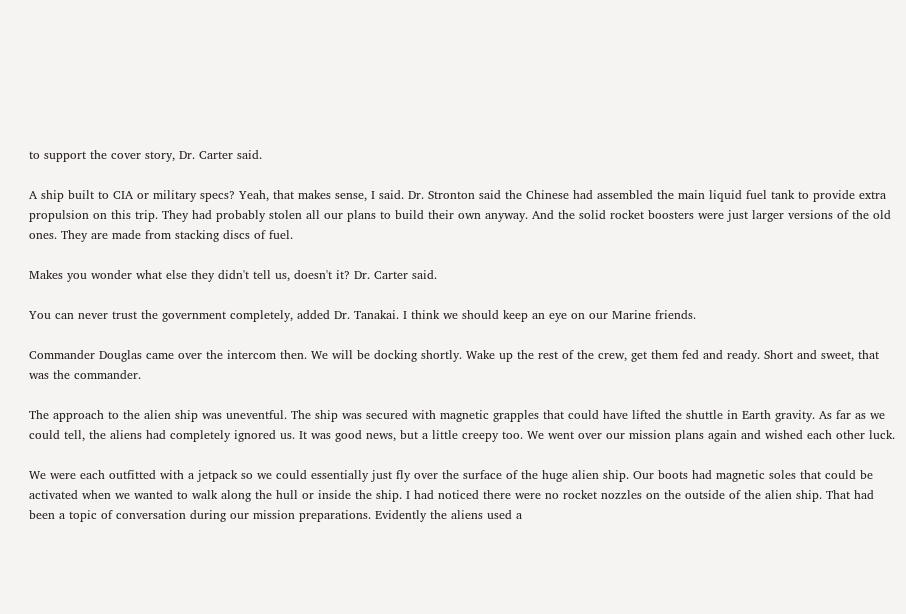to support the cover story, Dr. Carter said.

A ship built to CIA or military specs? Yeah, that makes sense, I said. Dr. Stronton said the Chinese had assembled the main liquid fuel tank to provide extra propulsion on this trip. They had probably stolen all our plans to build their own anyway. And the solid rocket boosters were just larger versions of the old ones. They are made from stacking discs of fuel.

Makes you wonder what else they didn't tell us, doesn't it? Dr. Carter said.

You can never trust the government completely, added Dr. Tanakai. I think we should keep an eye on our Marine friends.

Commander Douglas came over the intercom then. We will be docking shortly. Wake up the rest of the crew, get them fed and ready. Short and sweet, that was the commander.

The approach to the alien ship was uneventful. The ship was secured with magnetic grapples that could have lifted the shuttle in Earth gravity. As far as we could tell, the aliens had completely ignored us. It was good news, but a little creepy too. We went over our mission plans again and wished each other luck.

We were each outfitted with a jetpack so we could essentially just fly over the surface of the huge alien ship. Our boots had magnetic soles that could be activated when we wanted to walk along the hull or inside the ship. I had noticed there were no rocket nozzles on the outside of the alien ship. That had been a topic of conversation during our mission preparations. Evidently the aliens used a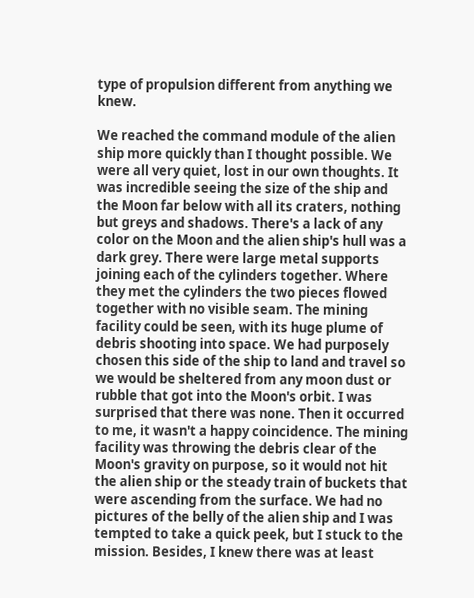type of propulsion different from anything we knew.

We reached the command module of the alien ship more quickly than I thought possible. We were all very quiet, lost in our own thoughts. It was incredible seeing the size of the ship and the Moon far below with all its craters, nothing but greys and shadows. There's a lack of any color on the Moon and the alien ship's hull was a dark grey. There were large metal supports joining each of the cylinders together. Where they met the cylinders the two pieces flowed together with no visible seam. The mining facility could be seen, with its huge plume of debris shooting into space. We had purposely chosen this side of the ship to land and travel so we would be sheltered from any moon dust or rubble that got into the Moon's orbit. I was surprised that there was none. Then it occurred to me, it wasn't a happy coincidence. The mining facility was throwing the debris clear of the Moon's gravity on purpose, so it would not hit the alien ship or the steady train of buckets that were ascending from the surface. We had no pictures of the belly of the alien ship and I was tempted to take a quick peek, but I stuck to the mission. Besides, I knew there was at least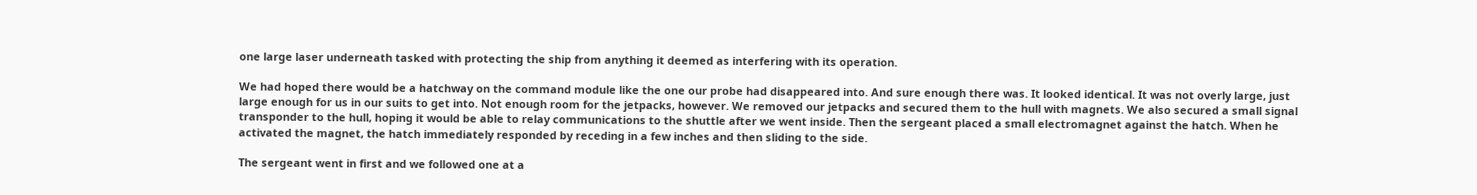one large laser underneath tasked with protecting the ship from anything it deemed as interfering with its operation.

We had hoped there would be a hatchway on the command module like the one our probe had disappeared into. And sure enough there was. It looked identical. It was not overly large, just large enough for us in our suits to get into. Not enough room for the jetpacks, however. We removed our jetpacks and secured them to the hull with magnets. We also secured a small signal transponder to the hull, hoping it would be able to relay communications to the shuttle after we went inside. Then the sergeant placed a small electromagnet against the hatch. When he activated the magnet, the hatch immediately responded by receding in a few inches and then sliding to the side.

The sergeant went in first and we followed one at a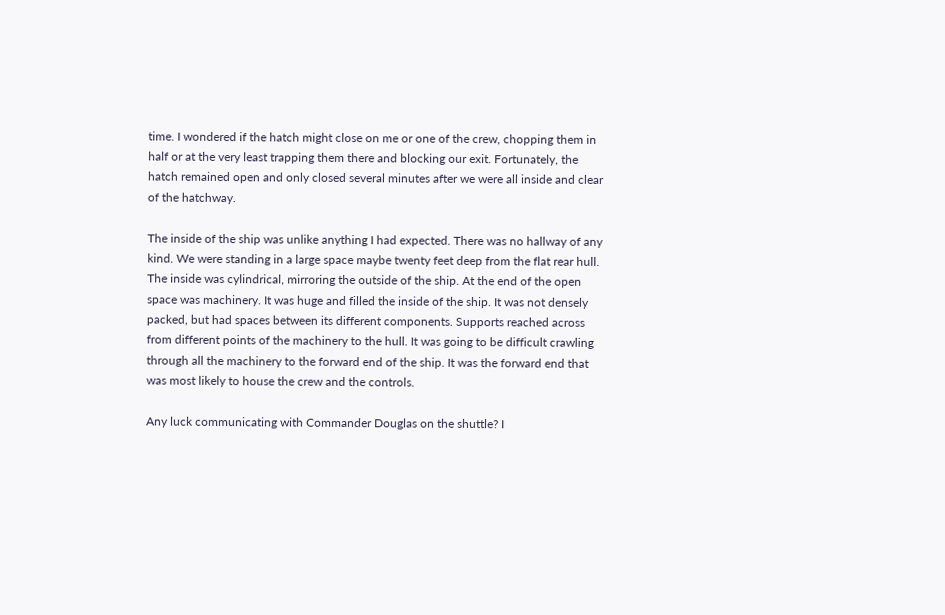time. I wondered if the hatch might close on me or one of the crew, chopping them in half or at the very least trapping them there and blocking our exit. Fortunately, the hatch remained open and only closed several minutes after we were all inside and clear of the hatchway.

The inside of the ship was unlike anything I had expected. There was no hallway of any kind. We were standing in a large space maybe twenty feet deep from the flat rear hull. The inside was cylindrical, mirroring the outside of the ship. At the end of the open space was machinery. It was huge and filled the inside of the ship. It was not densely packed, but had spaces between its different components. Supports reached across from different points of the machinery to the hull. It was going to be difficult crawling through all the machinery to the forward end of the ship. It was the forward end that was most likely to house the crew and the controls.

Any luck communicating with Commander Douglas on the shuttle? I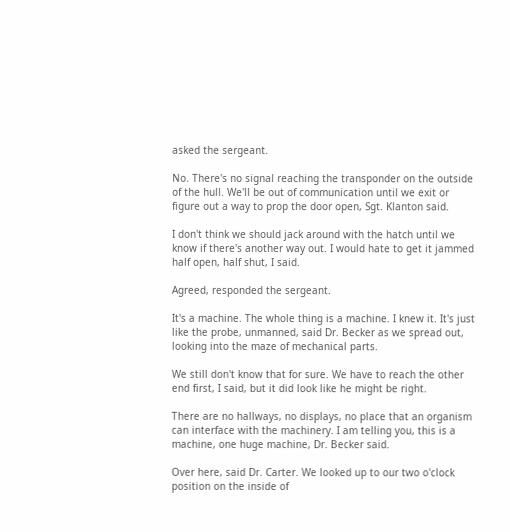asked the sergeant.

No. There's no signal reaching the transponder on the outside of the hull. We'll be out of communication until we exit or figure out a way to prop the door open, Sgt. Klanton said.

I don't think we should jack around with the hatch until we know if there's another way out. I would hate to get it jammed half open, half shut, I said.

Agreed, responded the sergeant.

It's a machine. The whole thing is a machine. I knew it. It's just like the probe, unmanned, said Dr. Becker as we spread out, looking into the maze of mechanical parts.

We still don't know that for sure. We have to reach the other end first, I said, but it did look like he might be right.

There are no hallways, no displays, no place that an organism can interface with the machinery. I am telling you, this is a machine, one huge machine, Dr. Becker said.

Over here, said Dr. Carter. We looked up to our two o'clock position on the inside of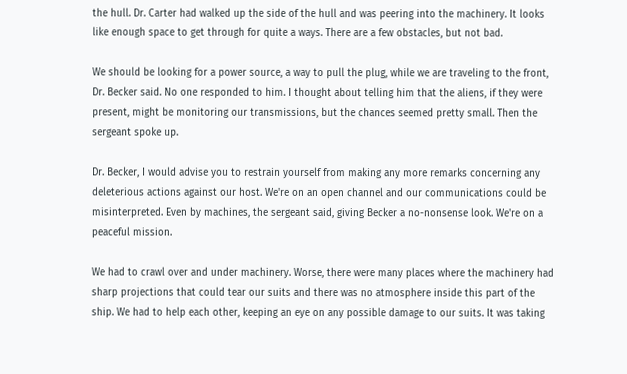the hull. Dr. Carter had walked up the side of the hull and was peering into the machinery. It looks like enough space to get through for quite a ways. There are a few obstacles, but not bad.

We should be looking for a power source, a way to pull the plug, while we are traveling to the front, Dr. Becker said. No one responded to him. I thought about telling him that the aliens, if they were present, might be monitoring our transmissions, but the chances seemed pretty small. Then the sergeant spoke up.

Dr. Becker, I would advise you to restrain yourself from making any more remarks concerning any deleterious actions against our host. We're on an open channel and our communications could be misinterpreted. Even by machines, the sergeant said, giving Becker a no-nonsense look. We're on a peaceful mission.

We had to crawl over and under machinery. Worse, there were many places where the machinery had sharp projections that could tear our suits and there was no atmosphere inside this part of the ship. We had to help each other, keeping an eye on any possible damage to our suits. It was taking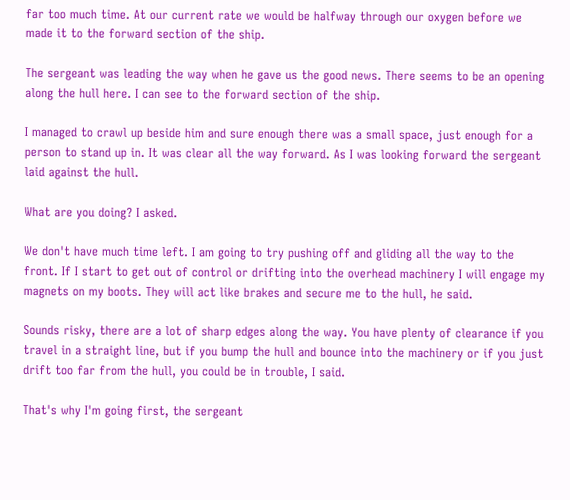far too much time. At our current rate we would be halfway through our oxygen before we made it to the forward section of the ship.

The sergeant was leading the way when he gave us the good news. There seems to be an opening along the hull here. I can see to the forward section of the ship.

I managed to crawl up beside him and sure enough there was a small space, just enough for a person to stand up in. It was clear all the way forward. As I was looking forward the sergeant laid against the hull.

What are you doing? I asked.

We don't have much time left. I am going to try pushing off and gliding all the way to the front. If I start to get out of control or drifting into the overhead machinery I will engage my magnets on my boots. They will act like brakes and secure me to the hull, he said.

Sounds risky, there are a lot of sharp edges along the way. You have plenty of clearance if you travel in a straight line, but if you bump the hull and bounce into the machinery or if you just drift too far from the hull, you could be in trouble, I said.

That's why I'm going first, the sergeant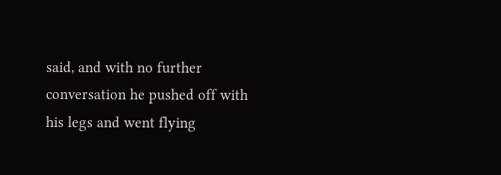said, and with no further conversation he pushed off with his legs and went flying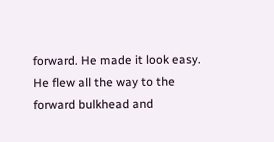forward. He made it look easy. He flew all the way to the forward bulkhead and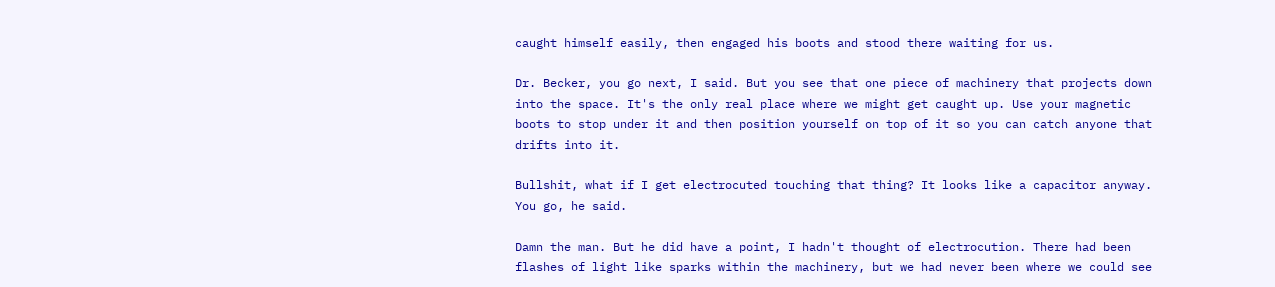caught himself easily, then engaged his boots and stood there waiting for us.

Dr. Becker, you go next, I said. But you see that one piece of machinery that projects down into the space. It's the only real place where we might get caught up. Use your magnetic boots to stop under it and then position yourself on top of it so you can catch anyone that drifts into it.

Bullshit, what if I get electrocuted touching that thing? It looks like a capacitor anyway. You go, he said.

Damn the man. But he did have a point, I hadn't thought of electrocution. There had been flashes of light like sparks within the machinery, but we had never been where we could see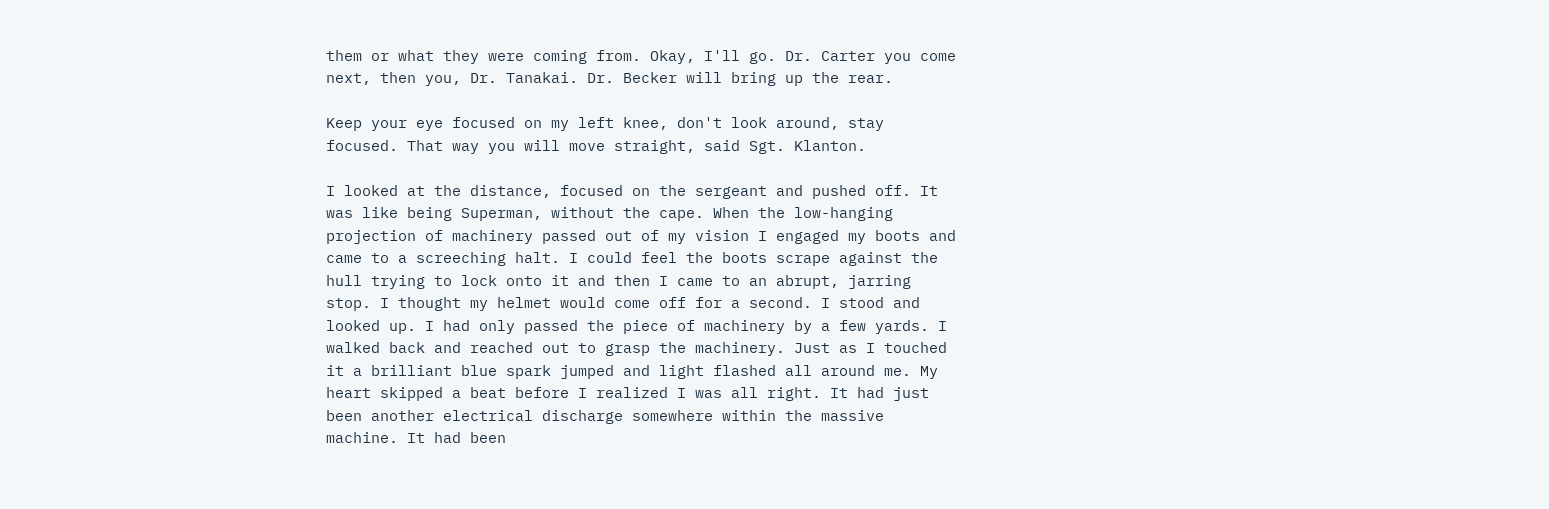them or what they were coming from. Okay, I'll go. Dr. Carter you come next, then you, Dr. Tanakai. Dr. Becker will bring up the rear.

Keep your eye focused on my left knee, don't look around, stay focused. That way you will move straight, said Sgt. Klanton.

I looked at the distance, focused on the sergeant and pushed off. It was like being Superman, without the cape. When the low-hanging projection of machinery passed out of my vision I engaged my boots and came to a screeching halt. I could feel the boots scrape against the hull trying to lock onto it and then I came to an abrupt, jarring stop. I thought my helmet would come off for a second. I stood and looked up. I had only passed the piece of machinery by a few yards. I walked back and reached out to grasp the machinery. Just as I touched it a brilliant blue spark jumped and light flashed all around me. My heart skipped a beat before I realized I was all right. It had just been another electrical discharge somewhere within the massive machine. It had been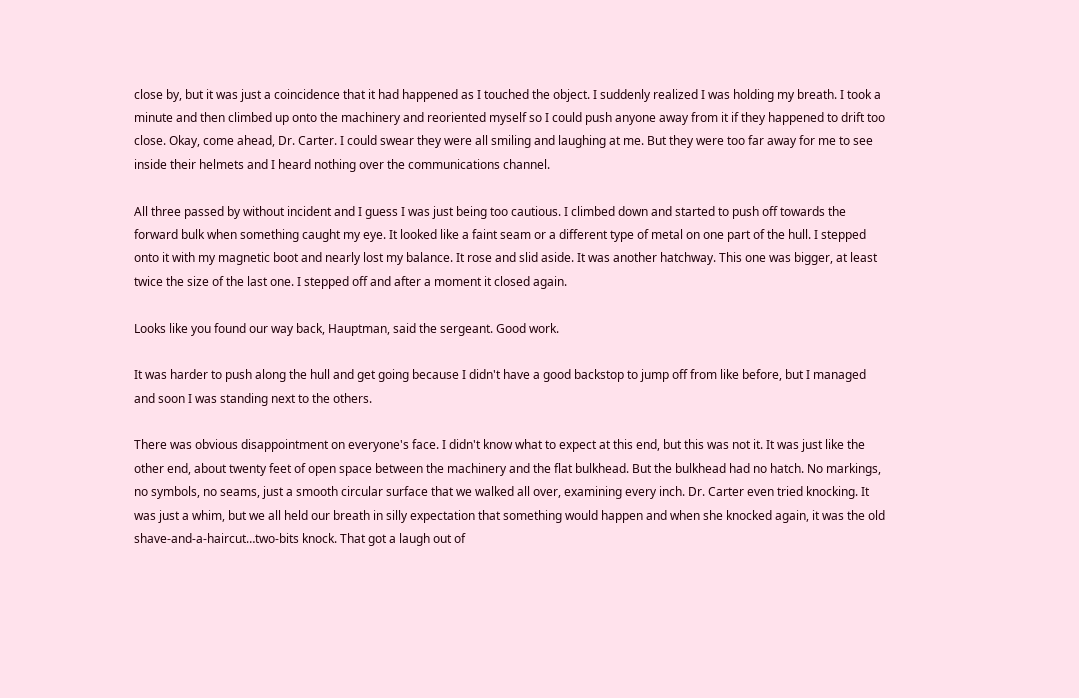close by, but it was just a coincidence that it had happened as I touched the object. I suddenly realized I was holding my breath. I took a minute and then climbed up onto the machinery and reoriented myself so I could push anyone away from it if they happened to drift too close. Okay, come ahead, Dr. Carter. I could swear they were all smiling and laughing at me. But they were too far away for me to see inside their helmets and I heard nothing over the communications channel.

All three passed by without incident and I guess I was just being too cautious. I climbed down and started to push off towards the forward bulk when something caught my eye. It looked like a faint seam or a different type of metal on one part of the hull. I stepped onto it with my magnetic boot and nearly lost my balance. It rose and slid aside. It was another hatchway. This one was bigger, at least twice the size of the last one. I stepped off and after a moment it closed again.

Looks like you found our way back, Hauptman, said the sergeant. Good work.

It was harder to push along the hull and get going because I didn't have a good backstop to jump off from like before, but I managed and soon I was standing next to the others.

There was obvious disappointment on everyone's face. I didn't know what to expect at this end, but this was not it. It was just like the other end, about twenty feet of open space between the machinery and the flat bulkhead. But the bulkhead had no hatch. No markings, no symbols, no seams, just a smooth circular surface that we walked all over, examining every inch. Dr. Carter even tried knocking. It was just a whim, but we all held our breath in silly expectation that something would happen and when she knocked again, it was the old shave-and-a-haircut…two-bits knock. That got a laugh out of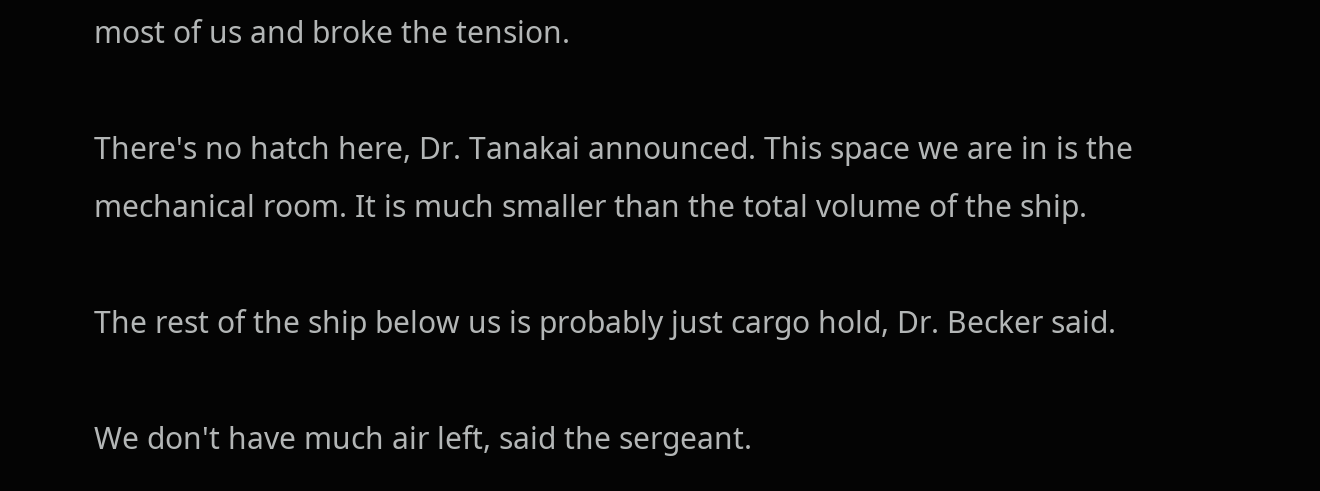most of us and broke the tension.

There's no hatch here, Dr. Tanakai announced. This space we are in is the mechanical room. It is much smaller than the total volume of the ship.

The rest of the ship below us is probably just cargo hold, Dr. Becker said.

We don't have much air left, said the sergeant.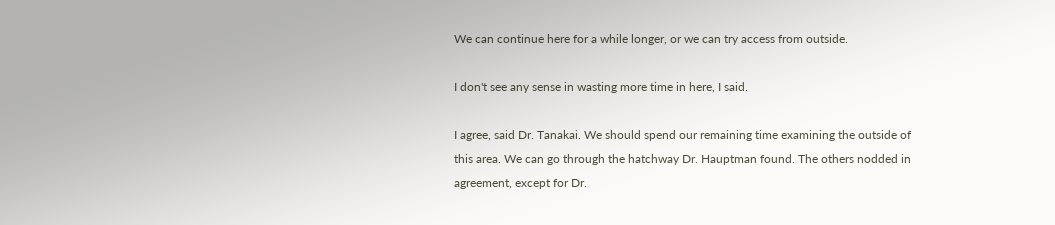We can continue here for a while longer, or we can try access from outside.

I don't see any sense in wasting more time in here, I said.

I agree, said Dr. Tanakai. We should spend our remaining time examining the outside of this area. We can go through the hatchway Dr. Hauptman found. The others nodded in agreement, except for Dr.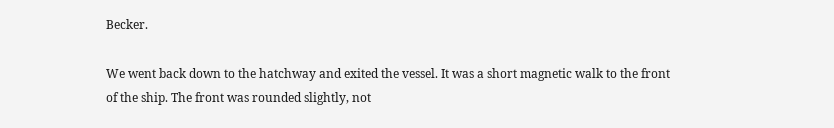Becker.

We went back down to the hatchway and exited the vessel. It was a short magnetic walk to the front of the ship. The front was rounded slightly, not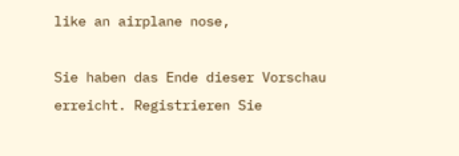like an airplane nose,

Sie haben das Ende dieser Vorschau erreicht. Registrieren Sie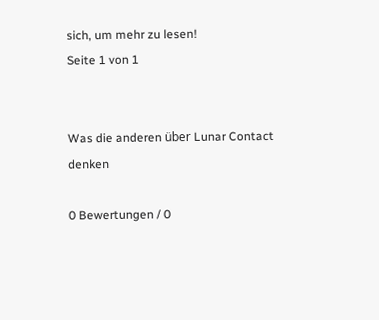sich, um mehr zu lesen!
Seite 1 von 1


Was die anderen über Lunar Contact denken

0 Bewertungen / 0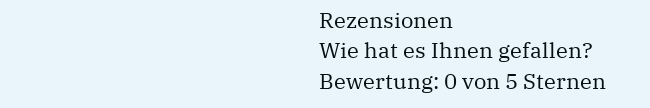Rezensionen
Wie hat es Ihnen gefallen?
Bewertung: 0 von 5 Sternen